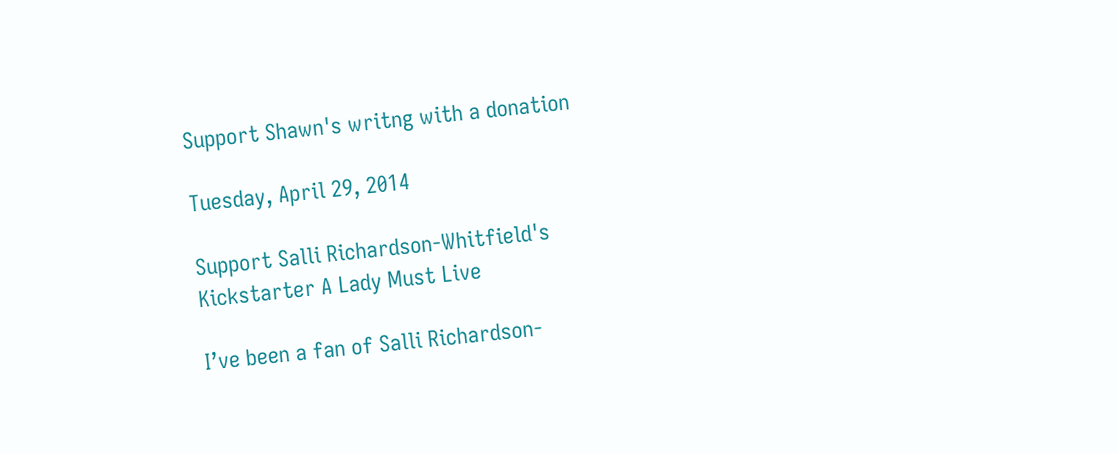Support Shawn's writng with a donation

Tuesday, April 29, 2014

Support Salli Richardson-Whitfield's Kickstarter A Lady Must Live

I’ve been a fan of Salli Richardson-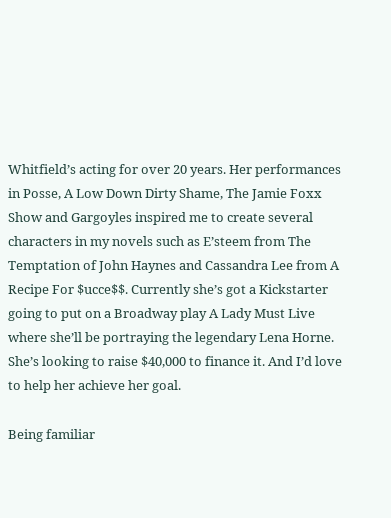Whitfield’s acting for over 20 years. Her performances in Posse, A Low Down Dirty Shame, The Jamie Foxx Show and Gargoyles inspired me to create several characters in my novels such as E’steem from The Temptation of John Haynes and Cassandra Lee from A Recipe For $ucce$$. Currently she’s got a Kickstarter going to put on a Broadway play A Lady Must Live where she’ll be portraying the legendary Lena Horne.  She’s looking to raise $40,000 to finance it. And I’d love to help her achieve her goal.

Being familiar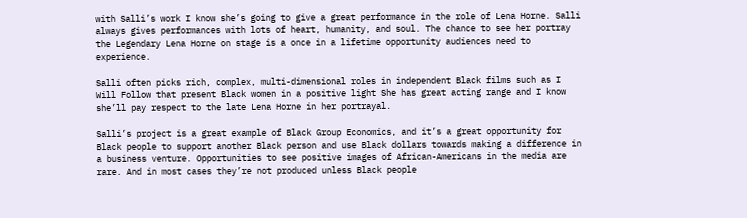with Salli’s work I know she’s going to give a great performance in the role of Lena Horne. Salli always gives performances with lots of heart, humanity, and soul. The chance to see her portray the Legendary Lena Horne on stage is a once in a lifetime opportunity audiences need to experience.

Salli often picks rich, complex, multi-dimensional roles in independent Black films such as I Will Follow that present Black women in a positive light She has great acting range and I know she’ll pay respect to the late Lena Horne in her portrayal.

Salli’s project is a great example of Black Group Economics, and it’s a great opportunity for Black people to support another Black person and use Black dollars towards making a difference in a business venture. Opportunities to see positive images of African-Americans in the media are rare. And in most cases they’re not produced unless Black people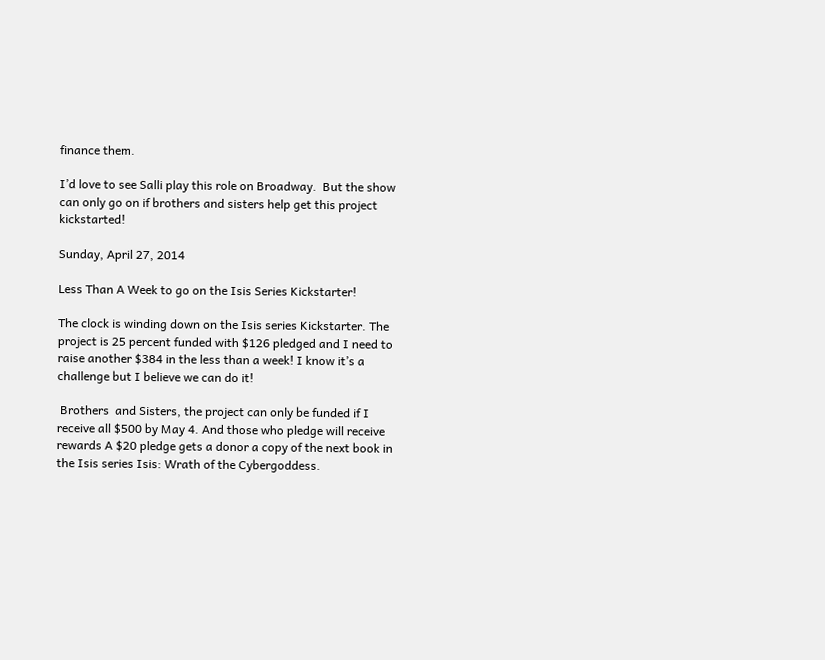finance them.

I’d love to see Salli play this role on Broadway.  But the show can only go on if brothers and sisters help get this project kickstarted!

Sunday, April 27, 2014

Less Than A Week to go on the Isis Series Kickstarter!

The clock is winding down on the Isis series Kickstarter. The project is 25 percent funded with $126 pledged and I need to raise another $384 in the less than a week! I know it’s a challenge but I believe we can do it!

 Brothers  and Sisters, the project can only be funded if I receive all $500 by May 4. And those who pledge will receive rewards A $20 pledge gets a donor a copy of the next book in the Isis series Isis: Wrath of the Cybergoddess.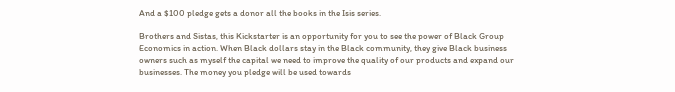And a $100 pledge gets a donor all the books in the Isis series.

Brothers and Sistas, this Kickstarter is an opportunity for you to see the power of Black Group Economics in action. When Black dollars stay in the Black community, they give Black business owners such as myself the capital we need to improve the quality of our products and expand our businesses. The money you pledge will be used towards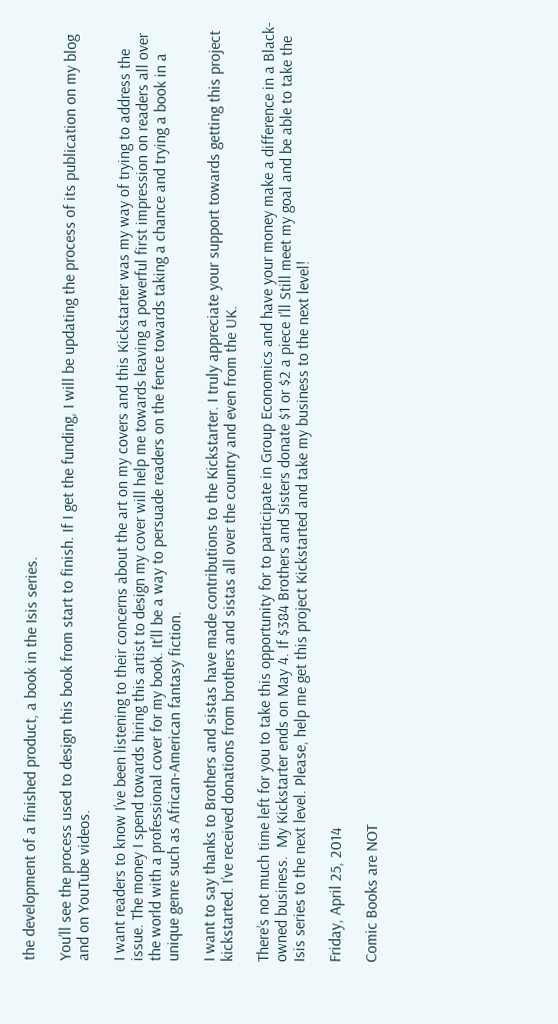the development of a finished product, a book in the Isis series.

You’ll see the process used to design this book from start to finish. If I get the funding, I will be updating the process of its publication on my blog and on YouTube videos.

I want readers to know I’ve been listening to their concerns about the art on my covers and this Kickstarter was my way of trying to address the issue. The money I spend towards hiring this artist to design my cover will help me towards leaving a powerful first impression on readers all over the world with a professional cover for my book. It’ll be a way to persuade readers on the fence towards taking a chance and trying a book in a unique genre such as African-American fantasy fiction.

I want to say thanks to Brothers and sistas have made contributions to the Kickstarter. I truly appreciate your support towards getting this project kickstarted. I’ve received donations from brothers and sistas all over the country and even from the UK.

There’s not much time left for you to take this opportunity for to participate in Group Economics and have your money make a difference in a Black-owned business.  My Kickstarter ends on May 4. If $384 Brothers and Sisters donate $1 or $2 a piece I’ll Still meet my goal and be able to take the Isis series to the next level. Please, help me get this project Kickstarted and take my business to the next level!

Friday, April 25, 2014

Comic Books are NOT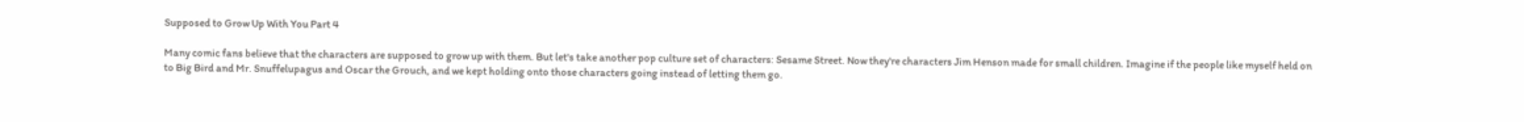Supposed to Grow Up With You Part 4

Many comic fans believe that the characters are supposed to grow up with them. But let's take another pop culture set of characters: Sesame Street. Now they're characters Jim Henson made for small children. Imagine if the people like myself held on to Big Bird and Mr. Snuffelupagus and Oscar the Grouch, and we kept holding onto those characters going instead of letting them go.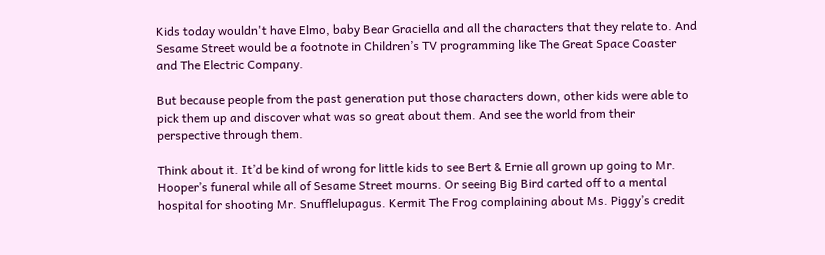Kids today wouldn't have Elmo, baby Bear Graciella and all the characters that they relate to. And Sesame Street would be a footnote in Children’s TV programming like The Great Space Coaster and The Electric Company.

But because people from the past generation put those characters down, other kids were able to pick them up and discover what was so great about them. And see the world from their perspective through them.

Think about it. It’d be kind of wrong for little kids to see Bert & Ernie all grown up going to Mr. Hooper’s funeral while all of Sesame Street mourns. Or seeing Big Bird carted off to a mental hospital for shooting Mr. Snufflelupagus. Kermit The Frog complaining about Ms. Piggy’s credit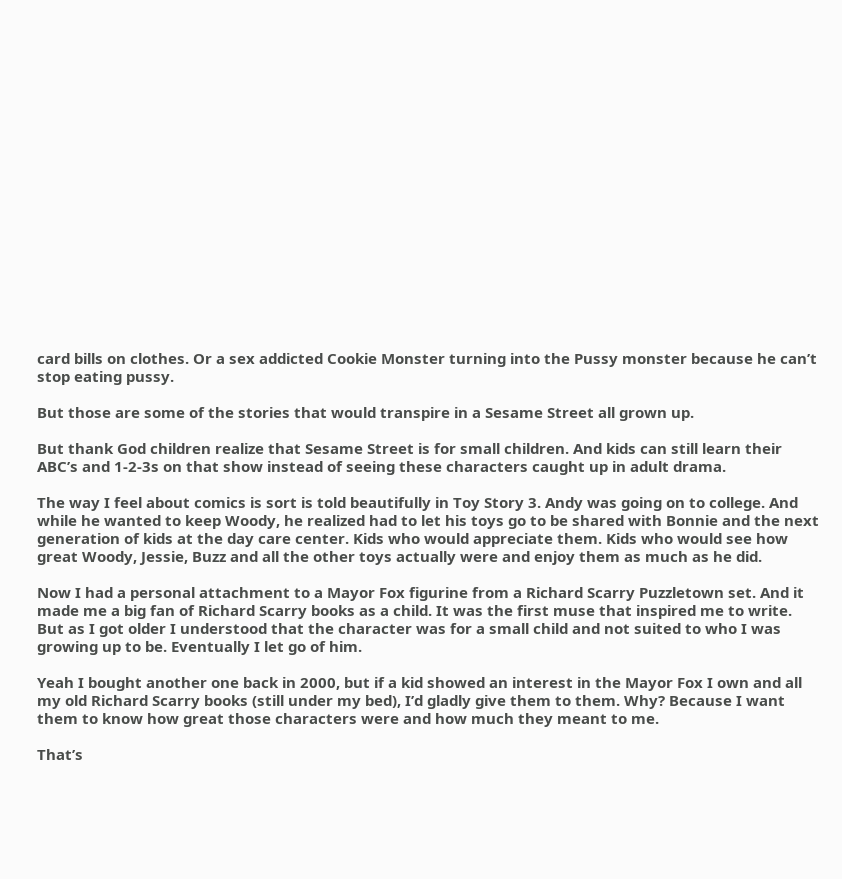card bills on clothes. Or a sex addicted Cookie Monster turning into the Pussy monster because he can’t stop eating pussy.

But those are some of the stories that would transpire in a Sesame Street all grown up.

But thank God children realize that Sesame Street is for small children. And kids can still learn their ABC’s and 1-2-3s on that show instead of seeing these characters caught up in adult drama.

The way I feel about comics is sort is told beautifully in Toy Story 3. Andy was going on to college. And while he wanted to keep Woody, he realized had to let his toys go to be shared with Bonnie and the next generation of kids at the day care center. Kids who would appreciate them. Kids who would see how great Woody, Jessie, Buzz and all the other toys actually were and enjoy them as much as he did.

Now I had a personal attachment to a Mayor Fox figurine from a Richard Scarry Puzzletown set. And it made me a big fan of Richard Scarry books as a child. It was the first muse that inspired me to write. But as I got older I understood that the character was for a small child and not suited to who I was growing up to be. Eventually I let go of him.

Yeah I bought another one back in 2000, but if a kid showed an interest in the Mayor Fox I own and all my old Richard Scarry books (still under my bed), I’d gladly give them to them. Why? Because I want them to know how great those characters were and how much they meant to me.

That’s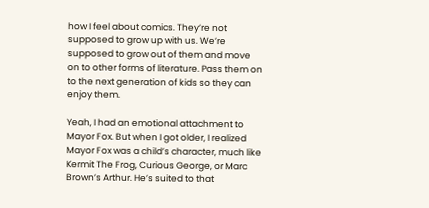how I feel about comics. They’re not supposed to grow up with us. We’re supposed to grow out of them and move on to other forms of literature. Pass them on to the next generation of kids so they can enjoy them.

Yeah, I had an emotional attachment to Mayor Fox. But when I got older, I realized Mayor Fox was a child’s character, much like Kermit The Frog, Curious George, or Marc Brown’s Arthur. He’s suited to that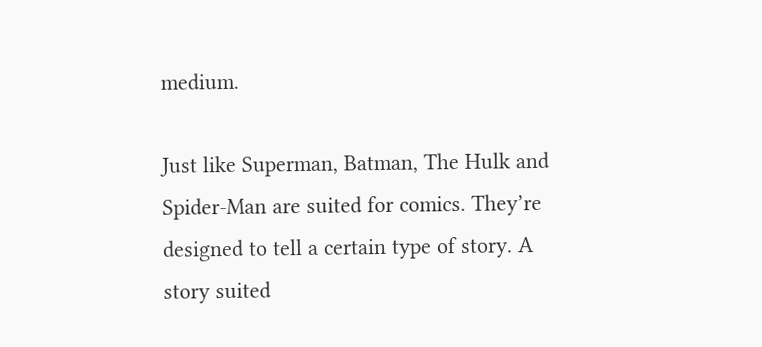medium.

Just like Superman, Batman, The Hulk and Spider-Man are suited for comics. They’re designed to tell a certain type of story. A story suited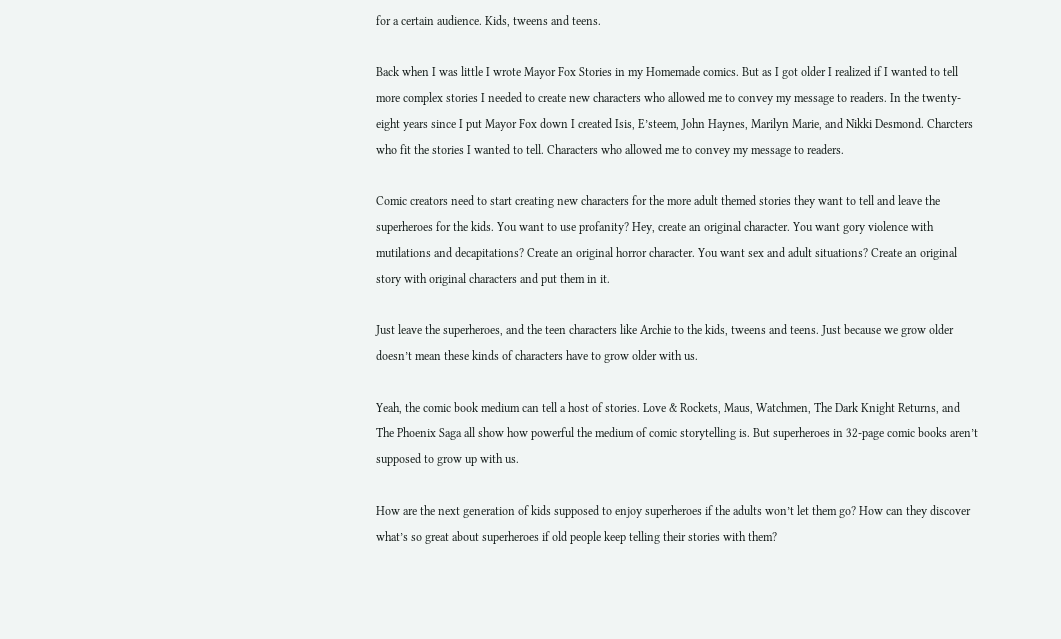for a certain audience. Kids, tweens and teens.

Back when I was little I wrote Mayor Fox Stories in my Homemade comics. But as I got older I realized if I wanted to tell more complex stories I needed to create new characters who allowed me to convey my message to readers. In the twenty-eight years since I put Mayor Fox down I created Isis, E’steem, John Haynes, Marilyn Marie, and Nikki Desmond. Charcters who fit the stories I wanted to tell. Characters who allowed me to convey my message to readers.

Comic creators need to start creating new characters for the more adult themed stories they want to tell and leave the superheroes for the kids. You want to use profanity? Hey, create an original character. You want gory violence with mutilations and decapitations? Create an original horror character. You want sex and adult situations? Create an original story with original characters and put them in it.

Just leave the superheroes, and the teen characters like Archie to the kids, tweens and teens. Just because we grow older doesn’t mean these kinds of characters have to grow older with us.

Yeah, the comic book medium can tell a host of stories. Love & Rockets, Maus, Watchmen, The Dark Knight Returns, and The Phoenix Saga all show how powerful the medium of comic storytelling is. But superheroes in 32-page comic books aren’t supposed to grow up with us.

How are the next generation of kids supposed to enjoy superheroes if the adults won’t let them go? How can they discover what’s so great about superheroes if old people keep telling their stories with them?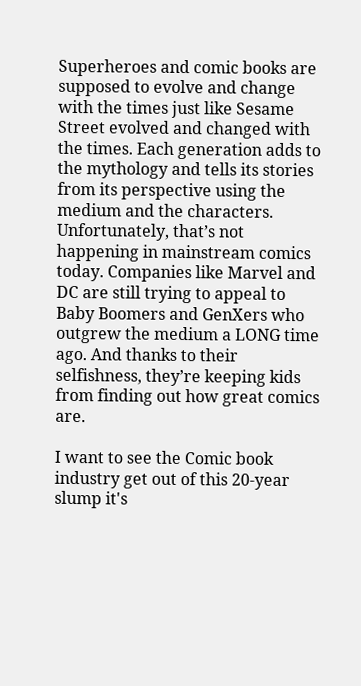Superheroes and comic books are supposed to evolve and change with the times just like Sesame Street evolved and changed with the times. Each generation adds to the mythology and tells its stories from its perspective using the medium and the characters. Unfortunately, that’s not happening in mainstream comics today. Companies like Marvel and DC are still trying to appeal to Baby Boomers and GenXers who outgrew the medium a LONG time ago. And thanks to their selfishness, they’re keeping kids from finding out how great comics are.

I want to see the Comic book industry get out of this 20-year slump it's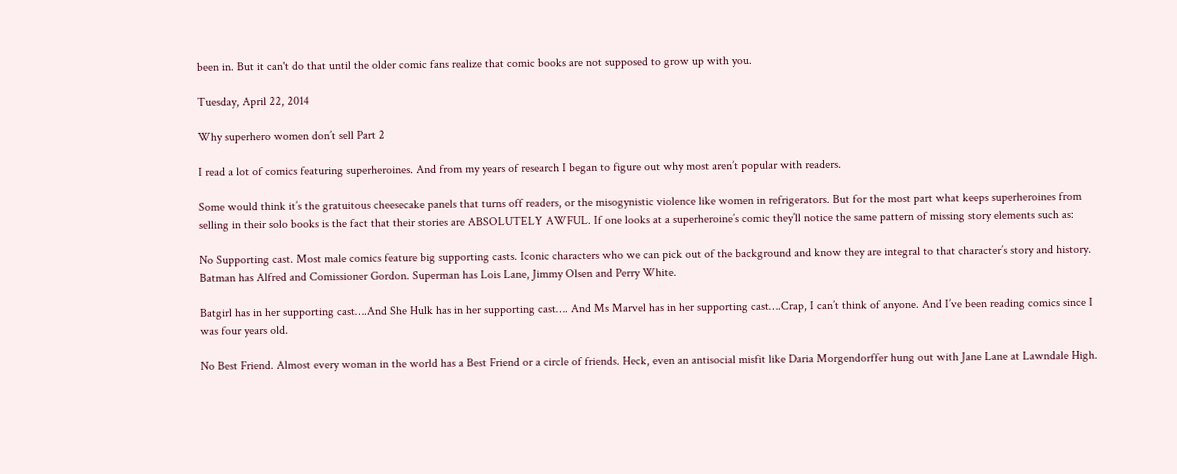been in. But it can't do that until the older comic fans realize that comic books are not supposed to grow up with you.

Tuesday, April 22, 2014

Why superhero women don’t sell Part 2

I read a lot of comics featuring superheroines. And from my years of research I began to figure out why most aren’t popular with readers.

Some would think it’s the gratuitous cheesecake panels that turns off readers, or the misogynistic violence like women in refrigerators. But for the most part what keeps superheroines from selling in their solo books is the fact that their stories are ABSOLUTELY AWFUL. If one looks at a superheroine’s comic they’ll notice the same pattern of missing story elements such as:

No Supporting cast. Most male comics feature big supporting casts. Iconic characters who we can pick out of the background and know they are integral to that character’s story and history. Batman has Alfred and Comissioner Gordon. Superman has Lois Lane, Jimmy Olsen and Perry White.

Batgirl has in her supporting cast….And She Hulk has in her supporting cast…. And Ms Marvel has in her supporting cast….Crap, I can’t think of anyone. And I’ve been reading comics since I was four years old.

No Best Friend. Almost every woman in the world has a Best Friend or a circle of friends. Heck, even an antisocial misfit like Daria Morgendorffer hung out with Jane Lane at Lawndale High.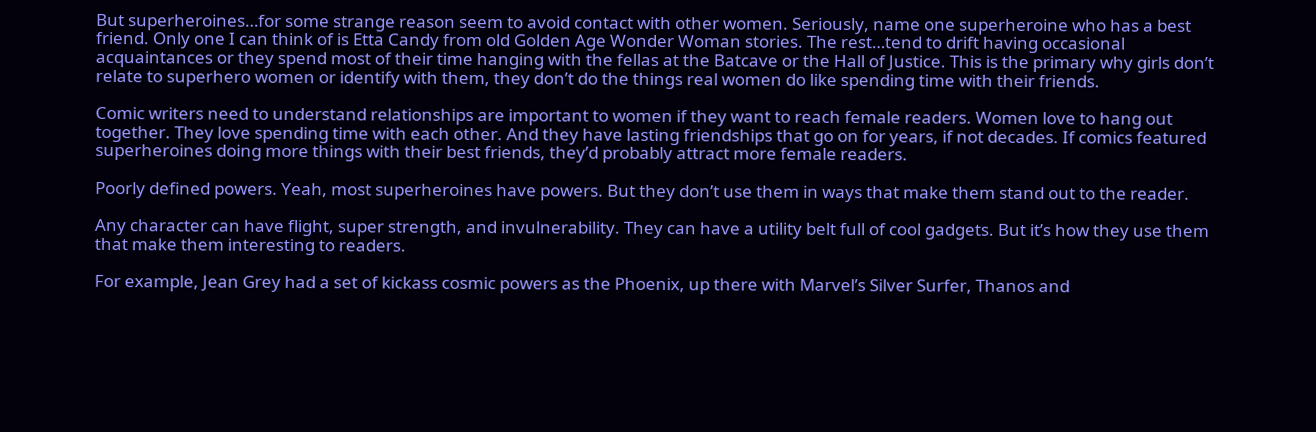But superheroines…for some strange reason seem to avoid contact with other women. Seriously, name one superheroine who has a best friend. Only one I can think of is Etta Candy from old Golden Age Wonder Woman stories. The rest…tend to drift having occasional acquaintances or they spend most of their time hanging with the fellas at the Batcave or the Hall of Justice. This is the primary why girls don’t relate to superhero women or identify with them, they don’t do the things real women do like spending time with their friends.

Comic writers need to understand relationships are important to women if they want to reach female readers. Women love to hang out together. They love spending time with each other. And they have lasting friendships that go on for years, if not decades. If comics featured superheroines doing more things with their best friends, they’d probably attract more female readers.

Poorly defined powers. Yeah, most superheroines have powers. But they don’t use them in ways that make them stand out to the reader.

Any character can have flight, super strength, and invulnerability. They can have a utility belt full of cool gadgets. But it’s how they use them that make them interesting to readers.

For example, Jean Grey had a set of kickass cosmic powers as the Phoenix, up there with Marvel’s Silver Surfer, Thanos and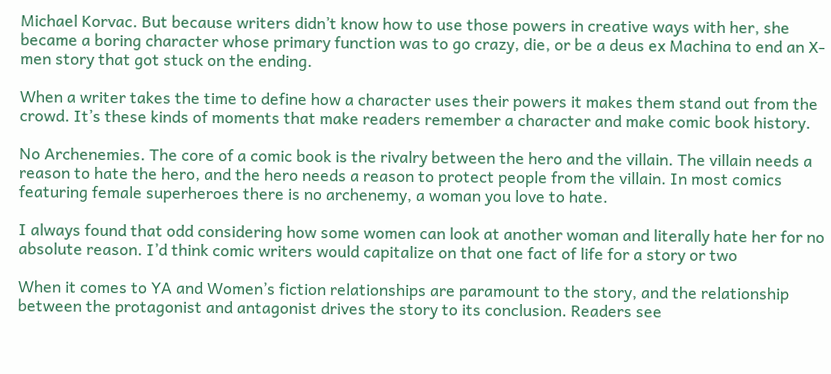Michael Korvac. But because writers didn’t know how to use those powers in creative ways with her, she became a boring character whose primary function was to go crazy, die, or be a deus ex Machina to end an X-men story that got stuck on the ending.

When a writer takes the time to define how a character uses their powers it makes them stand out from the crowd. It’s these kinds of moments that make readers remember a character and make comic book history.

No Archenemies. The core of a comic book is the rivalry between the hero and the villain. The villain needs a reason to hate the hero, and the hero needs a reason to protect people from the villain. In most comics featuring female superheroes there is no archenemy, a woman you love to hate.

I always found that odd considering how some women can look at another woman and literally hate her for no absolute reason. I’d think comic writers would capitalize on that one fact of life for a story or two

When it comes to YA and Women’s fiction relationships are paramount to the story, and the relationship between the protagonist and antagonist drives the story to its conclusion. Readers see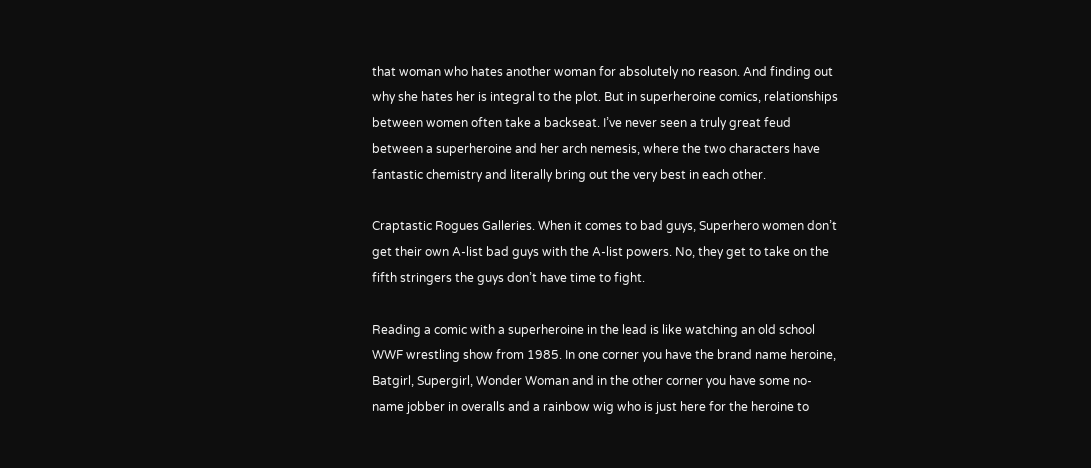that woman who hates another woman for absolutely no reason. And finding out why she hates her is integral to the plot. But in superheroine comics, relationships between women often take a backseat. I’ve never seen a truly great feud between a superheroine and her arch nemesis, where the two characters have fantastic chemistry and literally bring out the very best in each other.

Craptastic Rogues Galleries. When it comes to bad guys, Superhero women don’t get their own A-list bad guys with the A-list powers. No, they get to take on the fifth stringers the guys don’t have time to fight.

Reading a comic with a superheroine in the lead is like watching an old school WWF wrestling show from 1985. In one corner you have the brand name heroine, Batgirl, Supergirl, Wonder Woman and in the other corner you have some no-name jobber in overalls and a rainbow wig who is just here for the heroine to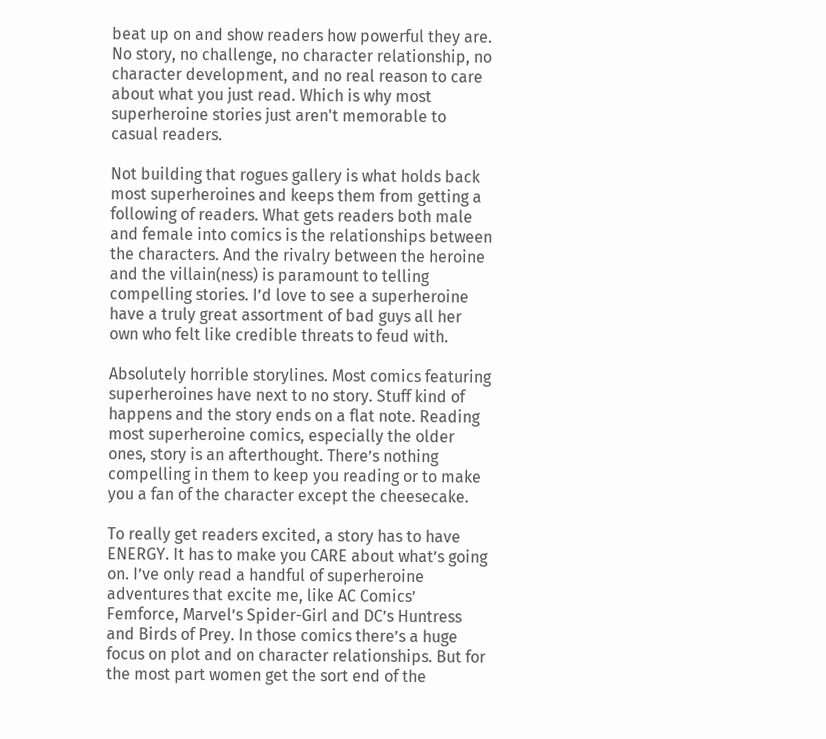beat up on and show readers how powerful they are. No story, no challenge, no character relationship, no character development, and no real reason to care about what you just read. Which is why most superheroine stories just aren't memorable to casual readers.

Not building that rogues gallery is what holds back most superheroines and keeps them from getting a following of readers. What gets readers both male and female into comics is the relationships between the characters. And the rivalry between the heroine and the villain(ness) is paramount to telling compelling stories. I’d love to see a superheroine have a truly great assortment of bad guys all her own who felt like credible threats to feud with.

Absolutely horrible storylines. Most comics featuring superheroines have next to no story. Stuff kind of happens and the story ends on a flat note. Reading most superheroine comics, especially the older ones, story is an afterthought. There’s nothing compelling in them to keep you reading or to make you a fan of the character except the cheesecake.

To really get readers excited, a story has to have ENERGY. It has to make you CARE about what’s going on. I’ve only read a handful of superheroine adventures that excite me, like AC Comics’ Femforce, Marvel’s Spider-Girl and DC’s Huntress and Birds of Prey. In those comics there’s a huge focus on plot and on character relationships. But for the most part women get the sort end of the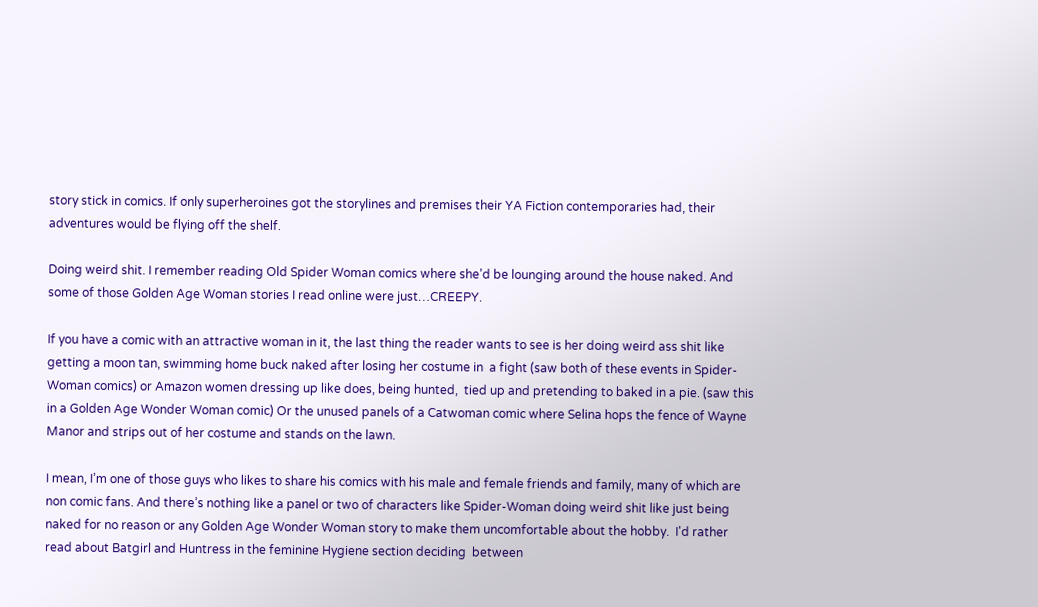story stick in comics. If only superheroines got the storylines and premises their YA Fiction contemporaries had, their adventures would be flying off the shelf.

Doing weird shit. I remember reading Old Spider Woman comics where she’d be lounging around the house naked. And some of those Golden Age Woman stories I read online were just…CREEPY.

If you have a comic with an attractive woman in it, the last thing the reader wants to see is her doing weird ass shit like getting a moon tan, swimming home buck naked after losing her costume in  a fight (saw both of these events in Spider-Woman comics) or Amazon women dressing up like does, being hunted,  tied up and pretending to baked in a pie. (saw this in a Golden Age Wonder Woman comic) Or the unused panels of a Catwoman comic where Selina hops the fence of Wayne Manor and strips out of her costume and stands on the lawn.

I mean, I’m one of those guys who likes to share his comics with his male and female friends and family, many of which are non comic fans. And there’s nothing like a panel or two of characters like Spider-Woman doing weird shit like just being naked for no reason or any Golden Age Wonder Woman story to make them uncomfortable about the hobby.  I'd rather read about Batgirl and Huntress in the feminine Hygiene section deciding  between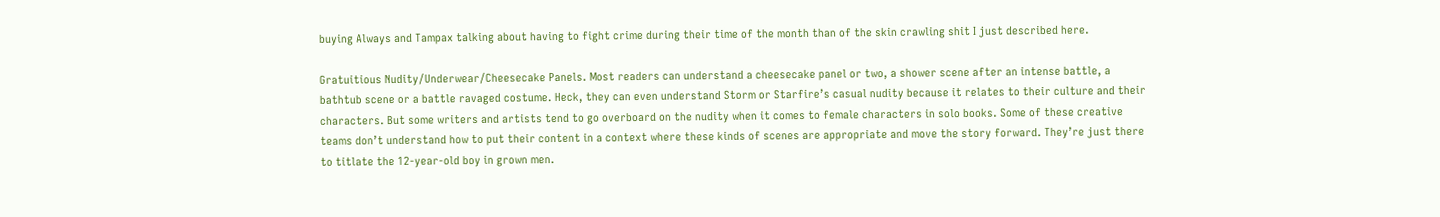buying Always and Tampax talking about having to fight crime during their time of the month than of the skin crawling shit I just described here.

Gratuitious Nudity/Underwear/Cheesecake Panels. Most readers can understand a cheesecake panel or two, a shower scene after an intense battle, a bathtub scene or a battle ravaged costume. Heck, they can even understand Storm or Starfire’s casual nudity because it relates to their culture and their characters. But some writers and artists tend to go overboard on the nudity when it comes to female characters in solo books. Some of these creative teams don’t understand how to put their content in a context where these kinds of scenes are appropriate and move the story forward. They’re just there to titlate the 12-year-old boy in grown men.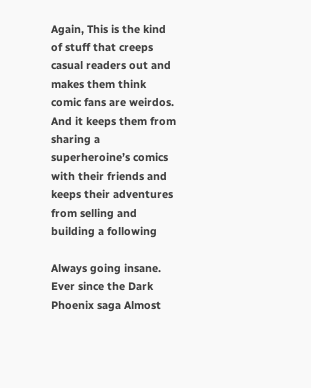Again, This is the kind of stuff that creeps casual readers out and makes them think comic fans are weirdos. And it keeps them from sharing a superheroine’s comics with their friends and keeps their adventures from selling and building a following

Always going insane. Ever since the Dark Phoenix saga Almost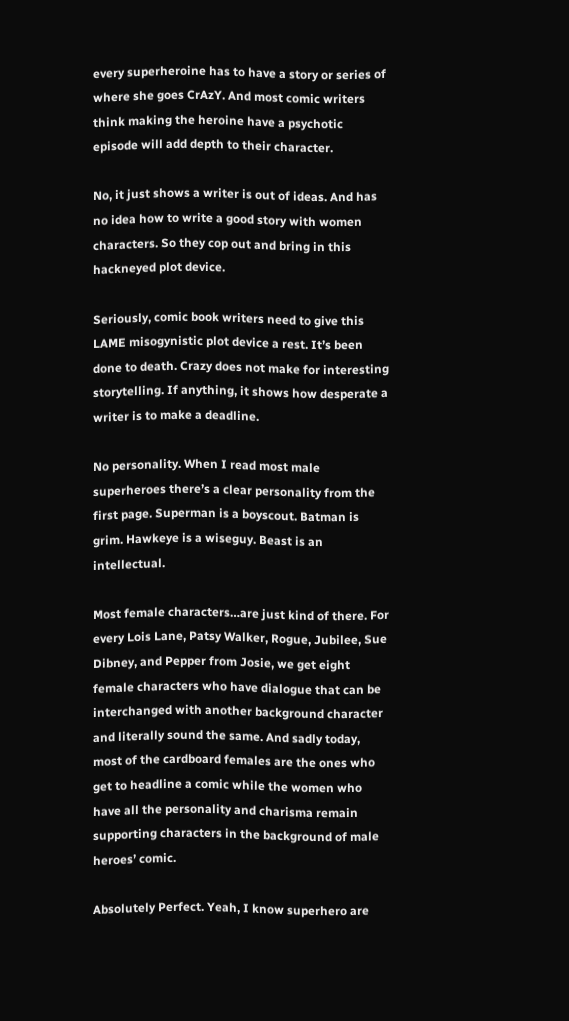every superheroine has to have a story or series of where she goes CrAzY. And most comic writers think making the heroine have a psychotic episode will add depth to their character.

No, it just shows a writer is out of ideas. And has no idea how to write a good story with women characters. So they cop out and bring in this hackneyed plot device.

Seriously, comic book writers need to give this LAME misogynistic plot device a rest. It’s been done to death. Crazy does not make for interesting storytelling. If anything, it shows how desperate a writer is to make a deadline.

No personality. When I read most male superheroes there’s a clear personality from the first page. Superman is a boyscout. Batman is grim. Hawkeye is a wiseguy. Beast is an intellectual.

Most female characters…are just kind of there. For every Lois Lane, Patsy Walker, Rogue, Jubilee, Sue Dibney, and Pepper from Josie, we get eight female characters who have dialogue that can be interchanged with another background character and literally sound the same. And sadly today, most of the cardboard females are the ones who get to headline a comic while the women who have all the personality and charisma remain supporting characters in the background of male heroes’ comic.

Absolutely Perfect. Yeah, I know superhero are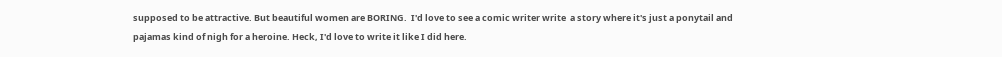supposed to be attractive. But beautiful women are BORING.  I'd love to see a comic writer write  a story where it's just a ponytail and pajamas kind of nigh for a heroine. Heck, I'd love to write it like I did here.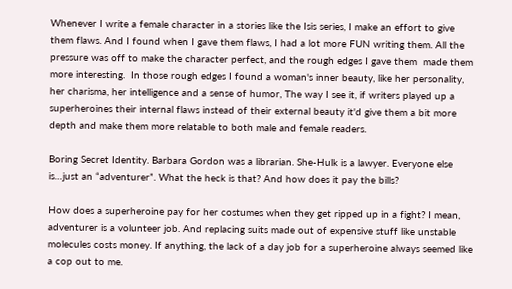Whenever I write a female character in a stories like the Isis series, I make an effort to give them flaws. And I found when I gave them flaws, I had a lot more FUN writing them. All the pressure was off to make the character perfect, and the rough edges I gave them  made them more interesting.  In those rough edges I found a woman's inner beauty, like her personality, her charisma, her intelligence and a sense of humor, The way I see it, if writers played up a superheroines their internal flaws instead of their external beauty it'd give them a bit more depth and make them more relatable to both male and female readers.

Boring Secret Identity. Barbara Gordon was a librarian. She-Hulk is a lawyer. Everyone else is…just an “adventurer”. What the heck is that? And how does it pay the bills?

How does a superheroine pay for her costumes when they get ripped up in a fight? I mean, adventurer is a volunteer job. And replacing suits made out of expensive stuff like unstable molecules costs money. If anything, the lack of a day job for a superheroine always seemed like a cop out to me.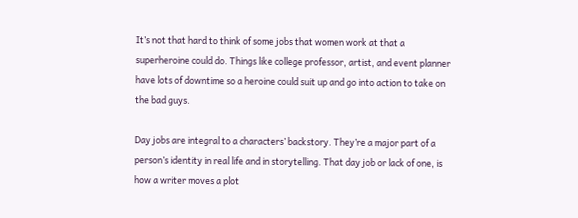It’s not that hard to think of some jobs that women work at that a superheroine could do. Things like college professor, artist, and event planner have lots of downtime so a heroine could suit up and go into action to take on the bad guys.

Day jobs are integral to a characters’ backstory. They’re a major part of a person’s identity in real life and in storytelling. That day job or lack of one, is how a writer moves a plot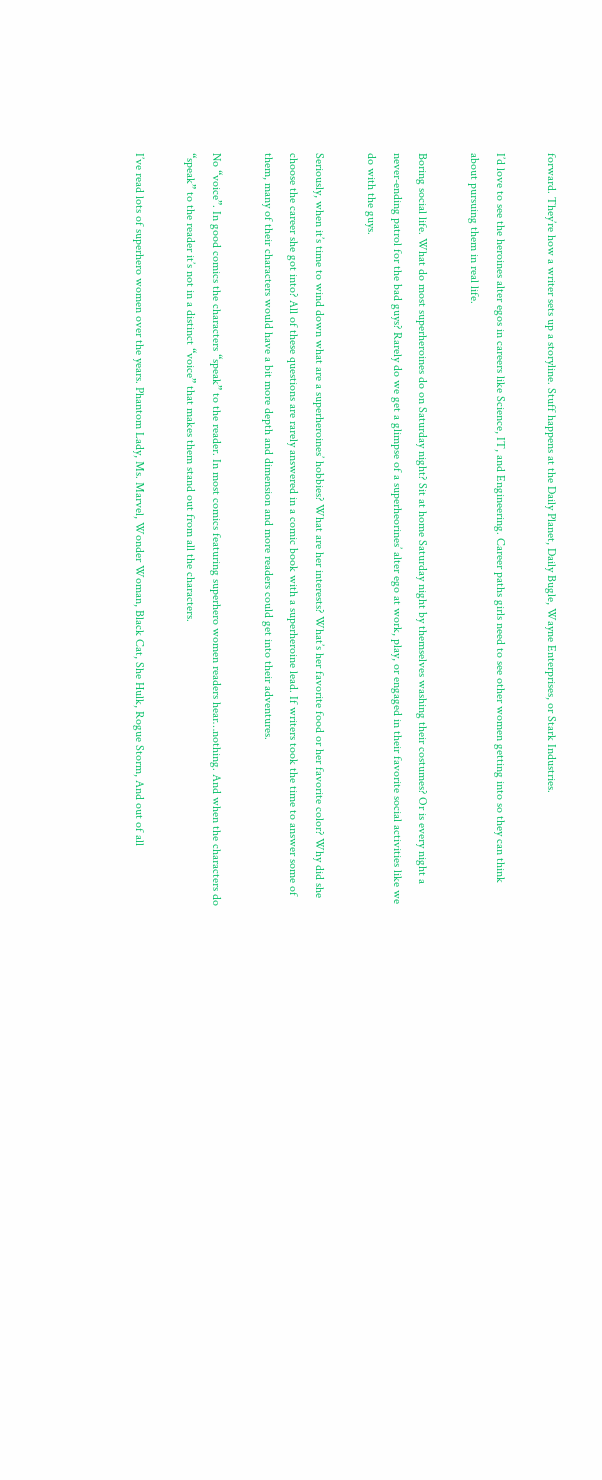forward. They’re how a writer sets up a storyline. Stuff happens at the Daily Planet, Daily Bugle, Wayne Enterprises, or Stark Industries.

I’d love to see the heroines alter egos in careers like Science, IT, and Engineering. Career paths girls need to see other women getting into so they can think about pursuing them in real life.

Boring social life. What do most superheroines do on Saturday night? Sit at home Saturday night by themselves washing their costumes? Or is every night a never-ending patrol for the bad guys? Rarely do we get a glimpse of a superheorines’ alter ego at work, play, or engaged in their favorite social activities like we do with the guys.

Seriously, when it’s time to wind down what are a superheroines’ hobbies? What are her interests? What’s her favorite food or her favorite color? Why did she choose the career she got into? All of these questions are rarely answered in a comic book with a superheroine lead. If writers took the time to answer some of them, many of their characters would have a bit more depth and dimension and more readers could get into their adventures.

No “voice”. In good comics the characters “speak” to the reader. In most comics featuring superhero women readers hear…nothing. And when the characters do “speak” to the reader it’s not in a distinct “voice” that makes them stand out from all the characters.

I’ve read lots of superhero women over the years. Phantom Lady, Ms. Marvel, Wonder Woman, Black Cat, She Hulk, Rogue Storm, And out of all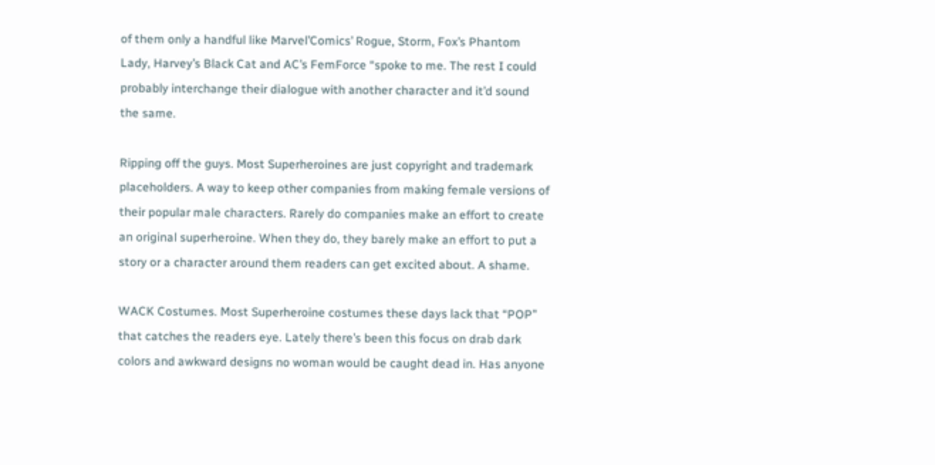of them only a handful like Marvel’Comics’ Rogue, Storm, Fox’s Phantom Lady, Harvey’s Black Cat and AC’s FemForce “spoke to me. The rest I could probably interchange their dialogue with another character and it’d sound the same.

Ripping off the guys. Most Superheroines are just copyright and trademark placeholders. A way to keep other companies from making female versions of their popular male characters. Rarely do companies make an effort to create an original superheroine. When they do, they barely make an effort to put a story or a character around them readers can get excited about. A shame.

WACK Costumes. Most Superheroine costumes these days lack that “POP” that catches the readers eye. Lately there’s been this focus on drab dark colors and awkward designs no woman would be caught dead in. Has anyone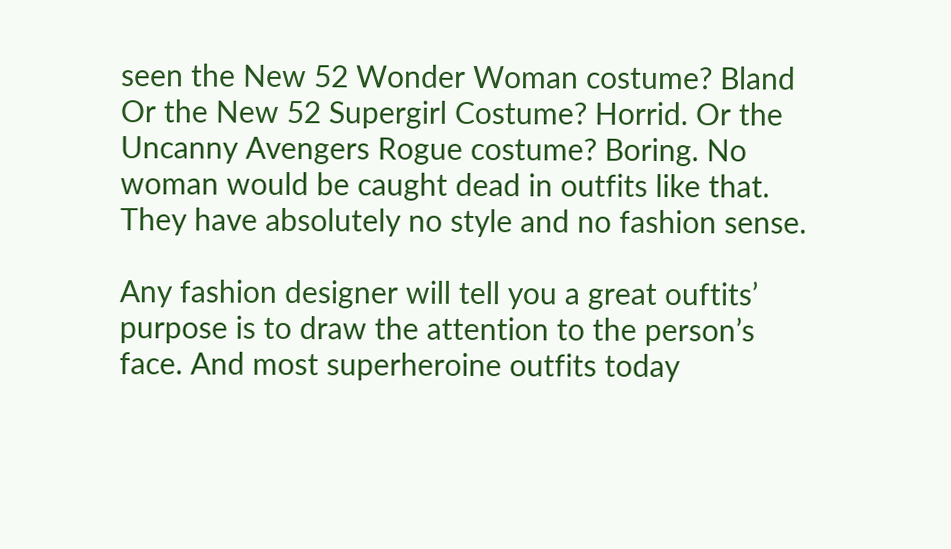seen the New 52 Wonder Woman costume? Bland Or the New 52 Supergirl Costume? Horrid. Or the Uncanny Avengers Rogue costume? Boring. No woman would be caught dead in outfits like that. They have absolutely no style and no fashion sense.

Any fashion designer will tell you a great ouftits’ purpose is to draw the attention to the person’s face. And most superheroine outfits today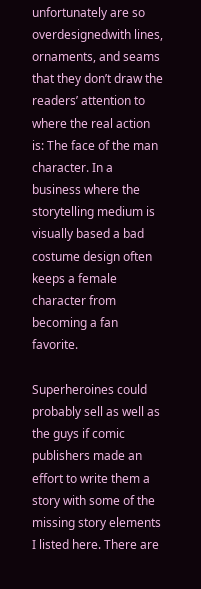unfortunately are so overdesignedwith lines, ornaments, and seams that they don’t draw the readers’ attention to where the real action is: The face of the man character. In a business where the storytelling medium is visually based a bad costume design often keeps a female character from becoming a fan favorite.

Superheroines could probably sell as well as the guys if comic publishers made an effort to write them a story with some of the missing story elements I listed here. There are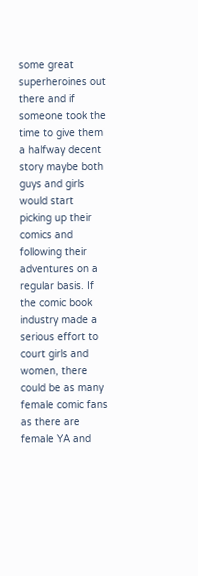some great superheroines out there and if someone took the time to give them a halfway decent story maybe both guys and girls would start picking up their comics and following their adventures on a regular basis. If the comic book industry made a serious effort to court girls and women, there could be as many female comic fans as there are female YA and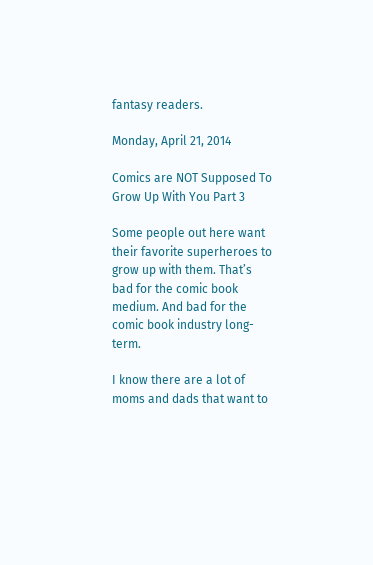fantasy readers.

Monday, April 21, 2014

Comics are NOT Supposed To Grow Up With You Part 3

Some people out here want their favorite superheroes to grow up with them. That’s bad for the comic book  medium. And bad for the comic book industry long-term.

I know there are a lot of moms and dads that want to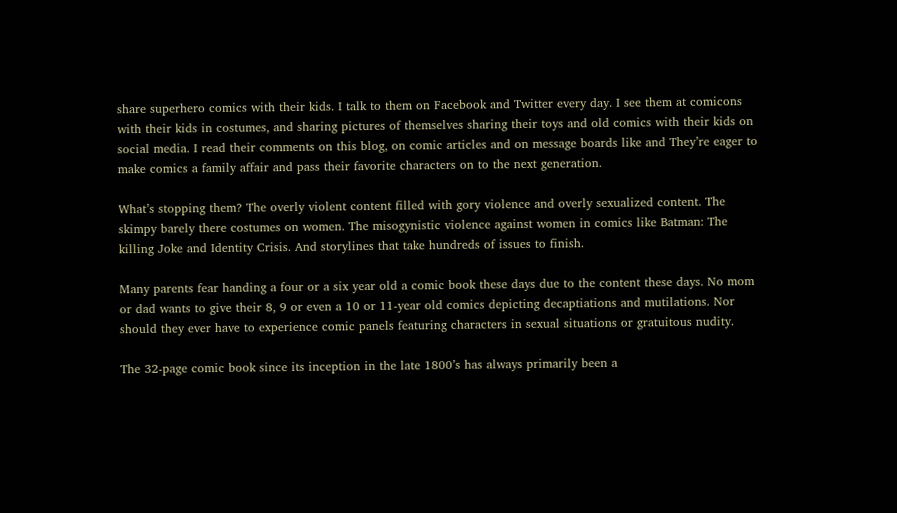share superhero comics with their kids. I talk to them on Facebook and Twitter every day. I see them at comicons with their kids in costumes, and sharing pictures of themselves sharing their toys and old comics with their kids on social media. I read their comments on this blog, on comic articles and on message boards like and They’re eager to make comics a family affair and pass their favorite characters on to the next generation.

What’s stopping them? The overly violent content filled with gory violence and overly sexualized content. The skimpy barely there costumes on women. The misogynistic violence against women in comics like Batman: The killing Joke and Identity Crisis. And storylines that take hundreds of issues to finish.

Many parents fear handing a four or a six year old a comic book these days due to the content these days. No mom or dad wants to give their 8, 9 or even a 10 or 11-year old comics depicting decaptiations and mutilations. Nor should they ever have to experience comic panels featuring characters in sexual situations or gratuitous nudity.

The 32-page comic book since its inception in the late 1800’s has always primarily been a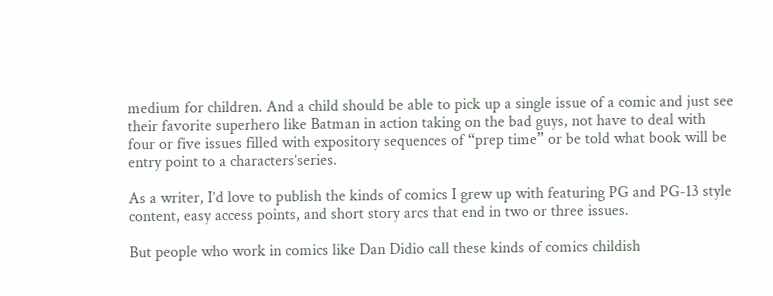medium for children. And a child should be able to pick up a single issue of a comic and just see their favorite superhero like Batman in action taking on the bad guys, not have to deal with four or five issues filled with expository sequences of “prep time” or be told what book will be entry point to a characters’series.

As a writer, I’d love to publish the kinds of comics I grew up with featuring PG and PG-13 style content, easy access points, and short story arcs that end in two or three issues.

But people who work in comics like Dan Didio call these kinds of comics childish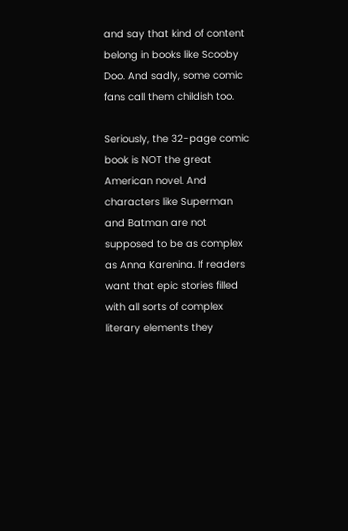and say that kind of content belong in books like Scooby Doo. And sadly, some comic fans call them childish too.

Seriously, the 32-page comic book is NOT the great American novel. And characters like Superman and Batman are not supposed to be as complex as Anna Karenina. If readers want that epic stories filled with all sorts of complex literary elements they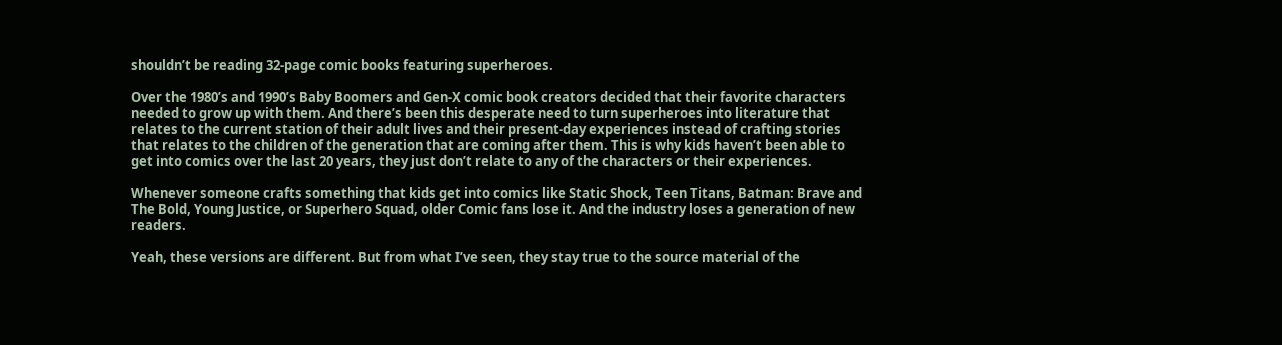shouldn’t be reading 32-page comic books featuring superheroes.

Over the 1980’s and 1990’s Baby Boomers and Gen-X comic book creators decided that their favorite characters needed to grow up with them. And there’s been this desperate need to turn superheroes into literature that relates to the current station of their adult lives and their present-day experiences instead of crafting stories that relates to the children of the generation that are coming after them. This is why kids haven’t been able to get into comics over the last 20 years, they just don’t relate to any of the characters or their experiences.

Whenever someone crafts something that kids get into comics like Static Shock, Teen Titans, Batman: Brave and The Bold, Young Justice, or Superhero Squad, older Comic fans lose it. And the industry loses a generation of new readers.

Yeah, these versions are different. But from what I’ve seen, they stay true to the source material of the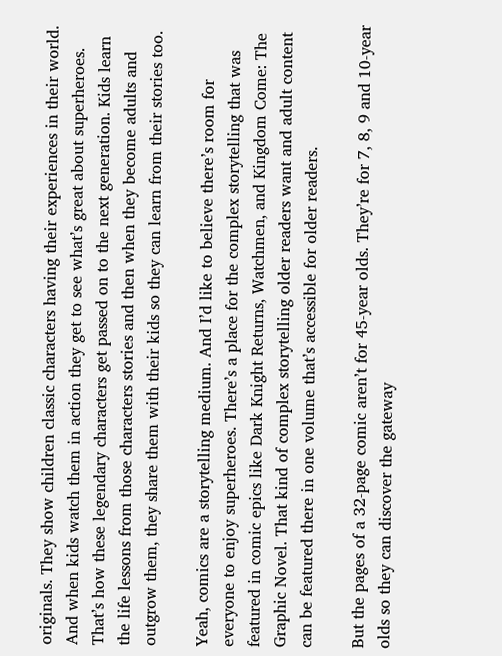originals. They show children classic characters having their experiences in their world. And when kids watch them in action they get to see what’s great about superheroes. That’s how these legendary characters get passed on to the next generation. Kids learn the life lessons from those characters stories and then when they become adults and outgrow them, they share them with their kids so they can learn from their stories too.

Yeah, comics are a storytelling medium. And I’d like to believe there’s room for everyone to enjoy superheroes. There’s a place for the complex storytelling that was featured in comic epics like Dark Knight Returns, Watchmen, and Kingdom Come: The Graphic Novel. That kind of complex storytelling older readers want and adult content can be featured there in one volume that’s accessible for older readers.

But the pages of a 32-page comic aren’t for 45-year olds. They’re for 7, 8, 9 and 10-year olds so they can discover the gateway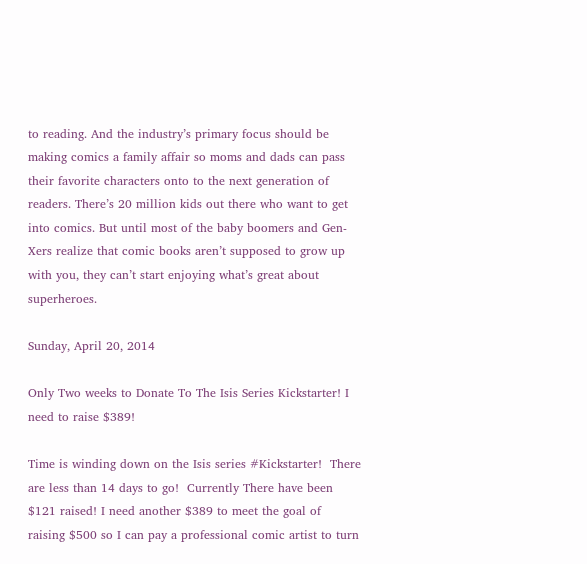to reading. And the industry’s primary focus should be making comics a family affair so moms and dads can pass their favorite characters onto to the next generation of readers. There’s 20 million kids out there who want to get into comics. But until most of the baby boomers and Gen-Xers realize that comic books aren’t supposed to grow up with you, they can’t start enjoying what’s great about superheroes.

Sunday, April 20, 2014

Only Two weeks to Donate To The Isis Series Kickstarter! I need to raise $389!

Time is winding down on the Isis series #Kickstarter!  There are less than 14 days to go!  Currently There have been $121 raised! I need another $389 to meet the goal of raising $500 so I can pay a professional comic artist to turn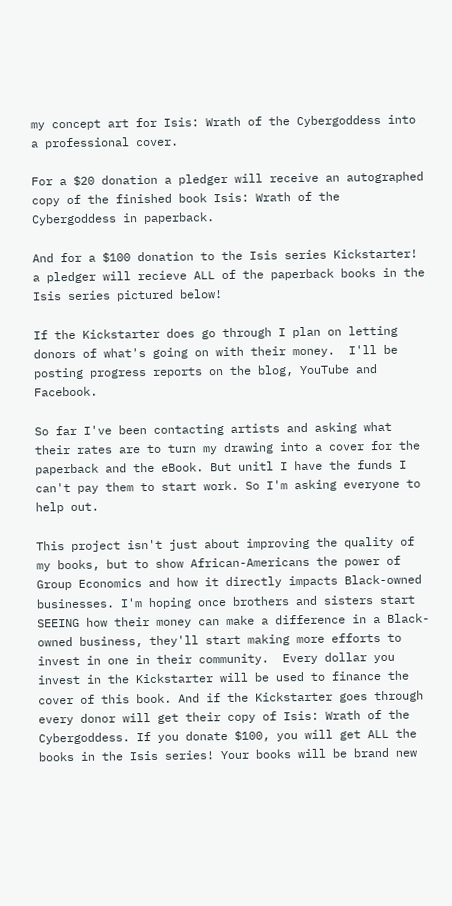my concept art for Isis: Wrath of the Cybergoddess into a professional cover.

For a $20 donation a pledger will receive an autographed  copy of the finished book Isis: Wrath of the Cybergoddess in paperback.

And for a $100 donation to the Isis series Kickstarter! a pledger will recieve ALL of the paperback books in the Isis series pictured below!

If the Kickstarter does go through I plan on letting donors of what's going on with their money.  I'll be posting progress reports on the blog, YouTube and Facebook.

So far I've been contacting artists and asking what their rates are to turn my drawing into a cover for the paperback and the eBook. But unitl I have the funds I can't pay them to start work. So I'm asking everyone to help out.

This project isn't just about improving the quality of my books, but to show African-Americans the power of Group Economics and how it directly impacts Black-owned businesses. I'm hoping once brothers and sisters start SEEING how their money can make a difference in a Black-owned business, they'll start making more efforts to invest in one in their community.  Every dollar you invest in the Kickstarter will be used to finance the cover of this book. And if the Kickstarter goes through every donor will get their copy of Isis: Wrath of the Cybergoddess. If you donate $100, you will get ALL the books in the Isis series! Your books will be brand new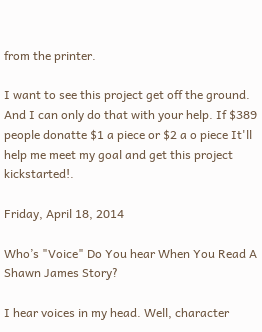from the printer.

I want to see this project get off the ground. And I can only do that with your help. If $389 people donatte $1 a piece or $2 a o piece It'll help me meet my goal and get this project kickstarted!.

Friday, April 18, 2014

Who’s "Voice" Do You hear When You Read A Shawn James Story?

I hear voices in my head. Well, character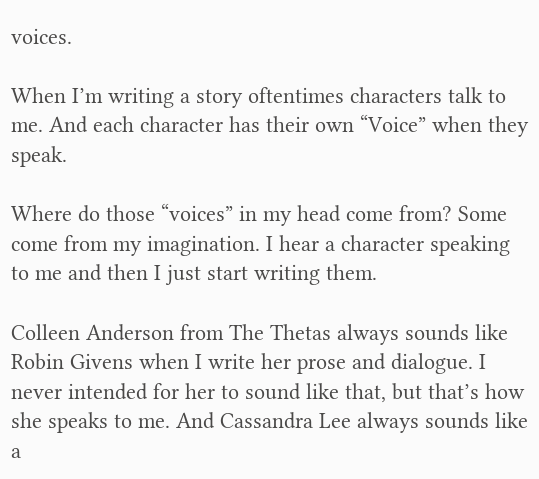voices.

When I’m writing a story oftentimes characters talk to me. And each character has their own “Voice” when they speak.

Where do those “voices” in my head come from? Some come from my imagination. I hear a character speaking to me and then I just start writing them.

Colleen Anderson from The Thetas always sounds like Robin Givens when I write her prose and dialogue. I never intended for her to sound like that, but that’s how she speaks to me. And Cassandra Lee always sounds like a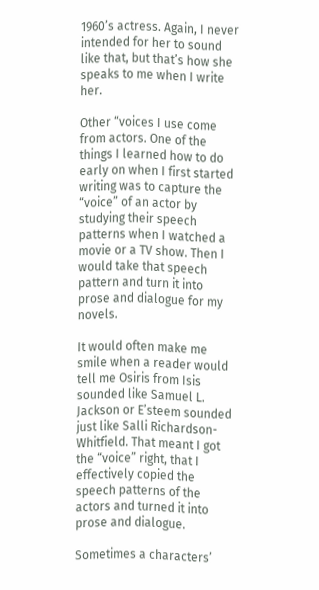1960’s actress. Again, I never intended for her to sound like that, but that’s how she speaks to me when I write her.

Other “voices I use come from actors. One of the things I learned how to do early on when I first started writing was to capture the “voice” of an actor by studying their speech patterns when I watched a movie or a TV show. Then I would take that speech pattern and turn it into prose and dialogue for my novels.

It would often make me smile when a reader would tell me Osiris from Isis sounded like Samuel L. Jackson or E’steem sounded just like Salli Richardson-Whitfield. That meant I got the “voice” right, that I effectively copied the speech patterns of the actors and turned it into prose and dialogue.

Sometimes a characters’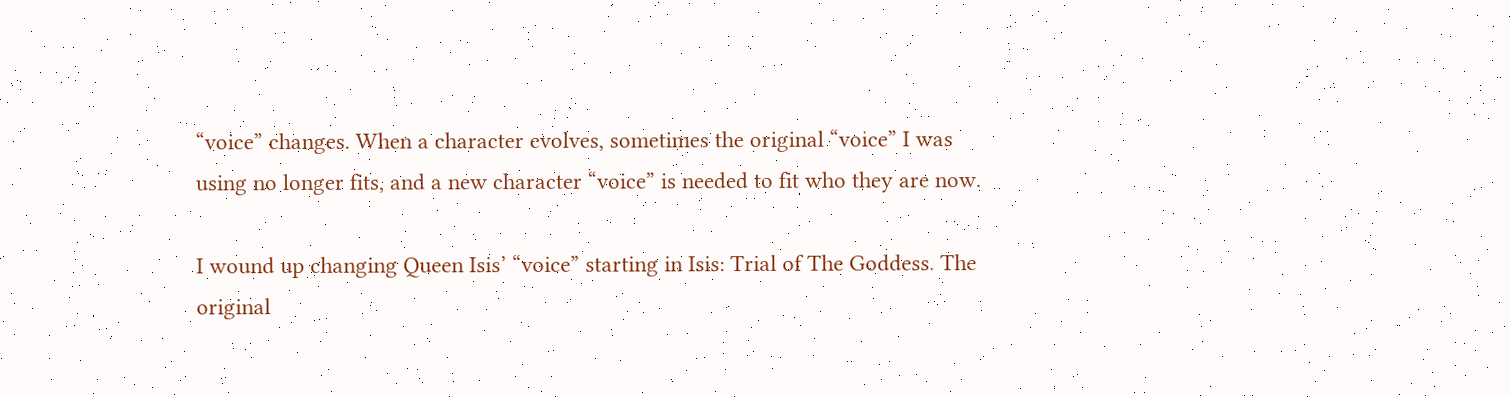“voice” changes. When a character evolves, sometimes the original “voice” I was using no longer fits, and a new character “voice” is needed to fit who they are now.

I wound up changing Queen Isis’ “voice” starting in Isis: Trial of The Goddess. The original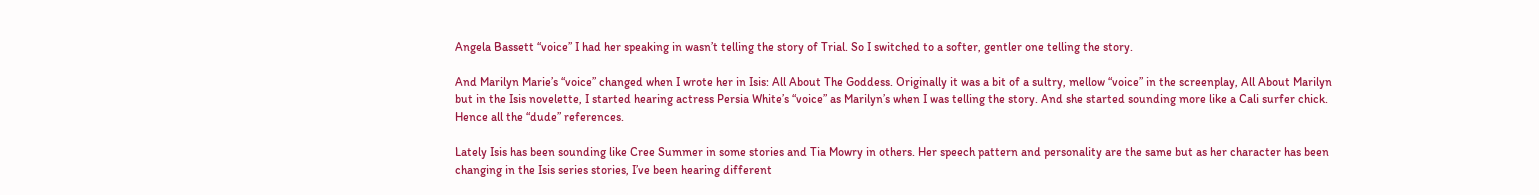Angela Bassett “voice” I had her speaking in wasn’t telling the story of Trial. So I switched to a softer, gentler one telling the story.

And Marilyn Marie’s “voice” changed when I wrote her in Isis: All About The Goddess. Originally it was a bit of a sultry, mellow “voice” in the screenplay, All About Marilyn but in the Isis novelette, I started hearing actress Persia White’s “voice” as Marilyn’s when I was telling the story. And she started sounding more like a Cali surfer chick. Hence all the “dude” references.

Lately Isis has been sounding like Cree Summer in some stories and Tia Mowry in others. Her speech pattern and personality are the same but as her character has been changing in the Isis series stories, I’ve been hearing different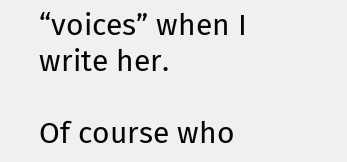“voices” when I write her.

Of course who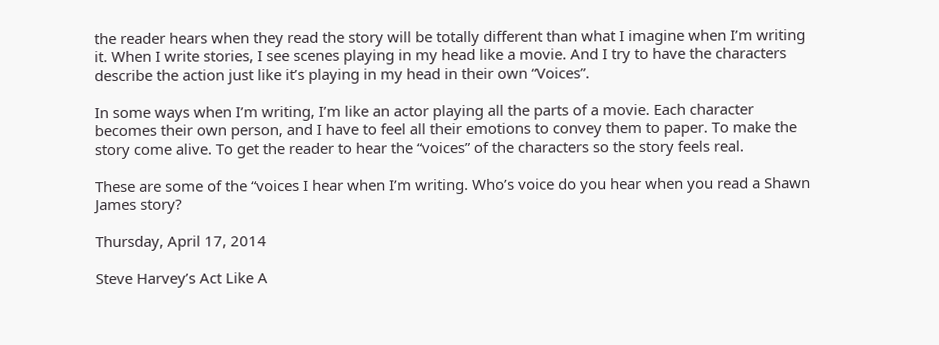the reader hears when they read the story will be totally different than what I imagine when I’m writing it. When I write stories, I see scenes playing in my head like a movie. And I try to have the characters describe the action just like it’s playing in my head in their own “Voices”.

In some ways when I’m writing, I’m like an actor playing all the parts of a movie. Each character becomes their own person, and I have to feel all their emotions to convey them to paper. To make the story come alive. To get the reader to hear the “voices” of the characters so the story feels real.

These are some of the “voices I hear when I’m writing. Who’s voice do you hear when you read a Shawn James story?

Thursday, April 17, 2014

Steve Harvey’s Act Like A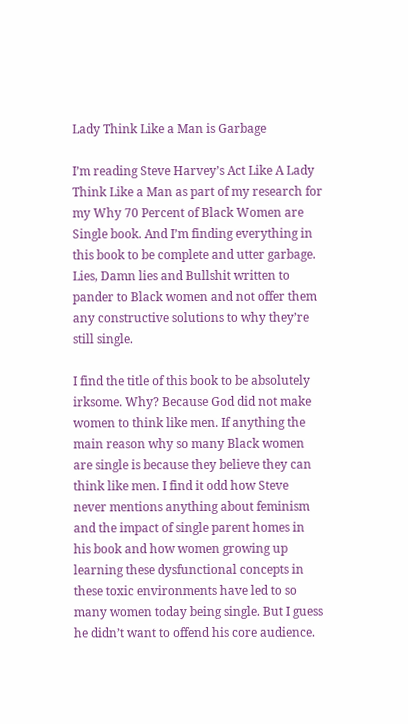Lady Think Like a Man is Garbage

I’m reading Steve Harvey’s Act Like A Lady Think Like a Man as part of my research for my Why 70 Percent of Black Women are Single book. And I’m finding everything in this book to be complete and utter garbage. Lies, Damn lies and Bullshit written to pander to Black women and not offer them any constructive solutions to why they’re still single.

I find the title of this book to be absolutely irksome. Why? Because God did not make women to think like men. If anything the main reason why so many Black women are single is because they believe they can think like men. I find it odd how Steve never mentions anything about feminism and the impact of single parent homes in his book and how women growing up learning these dysfunctional concepts in these toxic environments have led to so many women today being single. But I guess he didn’t want to offend his core audience.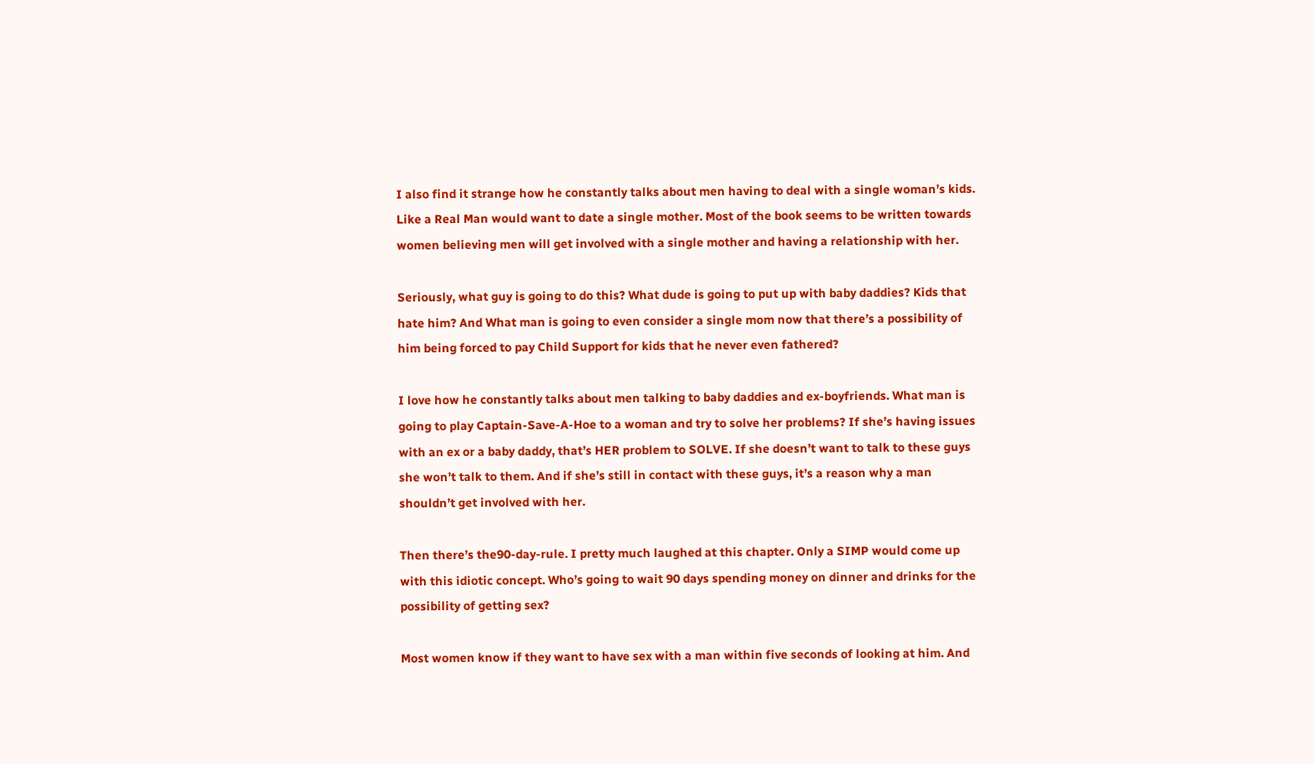I also find it strange how he constantly talks about men having to deal with a single woman’s kids. Like a Real Man would want to date a single mother. Most of the book seems to be written towards women believing men will get involved with a single mother and having a relationship with her.

Seriously, what guy is going to do this? What dude is going to put up with baby daddies? Kids that hate him? And What man is going to even consider a single mom now that there’s a possibility of him being forced to pay Child Support for kids that he never even fathered?

I love how he constantly talks about men talking to baby daddies and ex-boyfriends. What man is going to play Captain-Save-A-Hoe to a woman and try to solve her problems? If she’s having issues with an ex or a baby daddy, that’s HER problem to SOLVE. If she doesn’t want to talk to these guys she won’t talk to them. And if she’s still in contact with these guys, it’s a reason why a man shouldn’t get involved with her.

Then there’s the90-day-rule. I pretty much laughed at this chapter. Only a SIMP would come up with this idiotic concept. Who’s going to wait 90 days spending money on dinner and drinks for the possibility of getting sex?

Most women know if they want to have sex with a man within five seconds of looking at him. And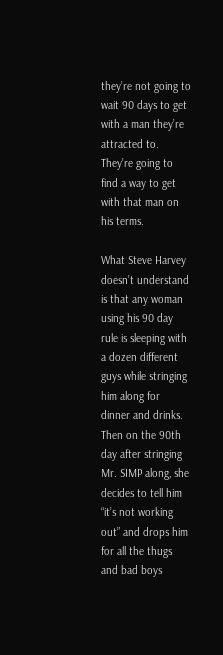they’re not going to wait 90 days to get with a man they’re attracted to. They’re going to find a way to get with that man on his terms.

What Steve Harvey doesn’t understand is that any woman using his 90 day rule is sleeping with a dozen different guys while stringing him along for dinner and drinks. Then on the 90th day after stringing Mr. SIMP along, she decides to tell him “it’s not working out” and drops him for all the thugs and bad boys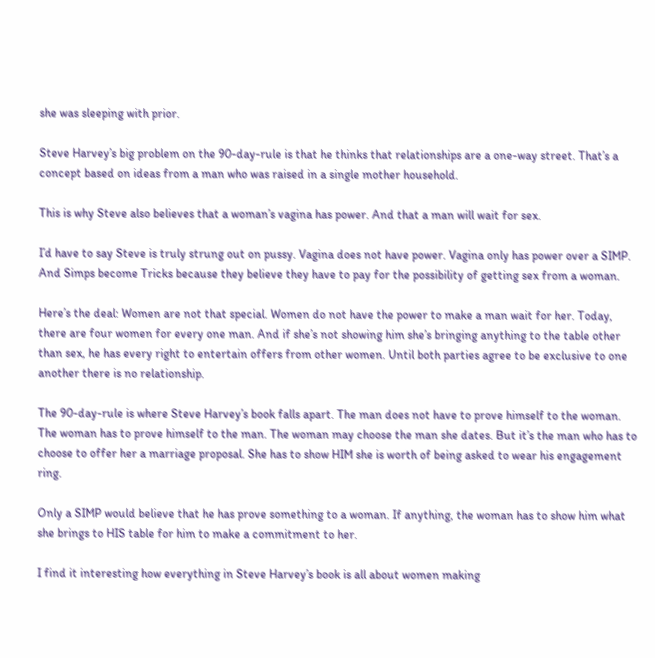she was sleeping with prior.

Steve Harvey’s big problem on the 90-day-rule is that he thinks that relationships are a one-way street. That’s a concept based on ideas from a man who was raised in a single mother household.

This is why Steve also believes that a woman’s vagina has power. And that a man will wait for sex.

I’d have to say Steve is truly strung out on pussy. Vagina does not have power. Vagina only has power over a SIMP. And Simps become Tricks because they believe they have to pay for the possibility of getting sex from a woman.

Here’s the deal: Women are not that special. Women do not have the power to make a man wait for her. Today, there are four women for every one man. And if she’s not showing him she’s bringing anything to the table other than sex, he has every right to entertain offers from other women. Until both parties agree to be exclusive to one another there is no relationship.

The 90-day-rule is where Steve Harvey’s book falls apart. The man does not have to prove himself to the woman. The woman has to prove himself to the man. The woman may choose the man she dates. But it’s the man who has to choose to offer her a marriage proposal. She has to show HIM she is worth of being asked to wear his engagement ring.

Only a SIMP would believe that he has prove something to a woman. If anything, the woman has to show him what she brings to HIS table for him to make a commitment to her.

I find it interesting how everything in Steve Harvey’s book is all about women making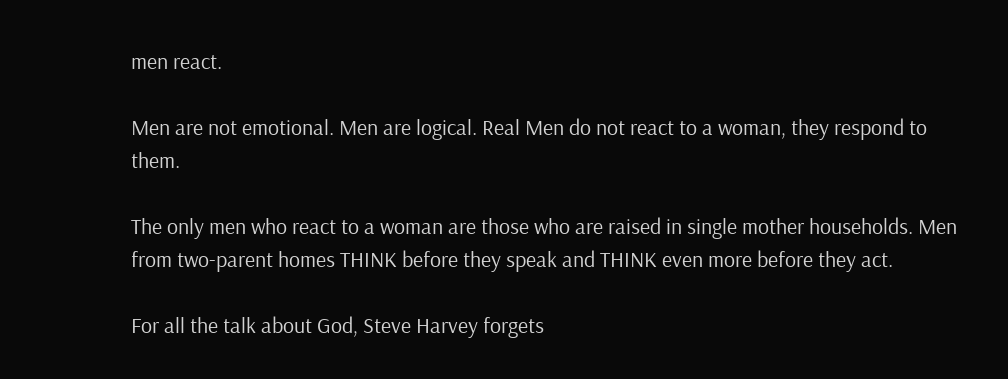men react.

Men are not emotional. Men are logical. Real Men do not react to a woman, they respond to them.

The only men who react to a woman are those who are raised in single mother households. Men from two-parent homes THINK before they speak and THINK even more before they act.

For all the talk about God, Steve Harvey forgets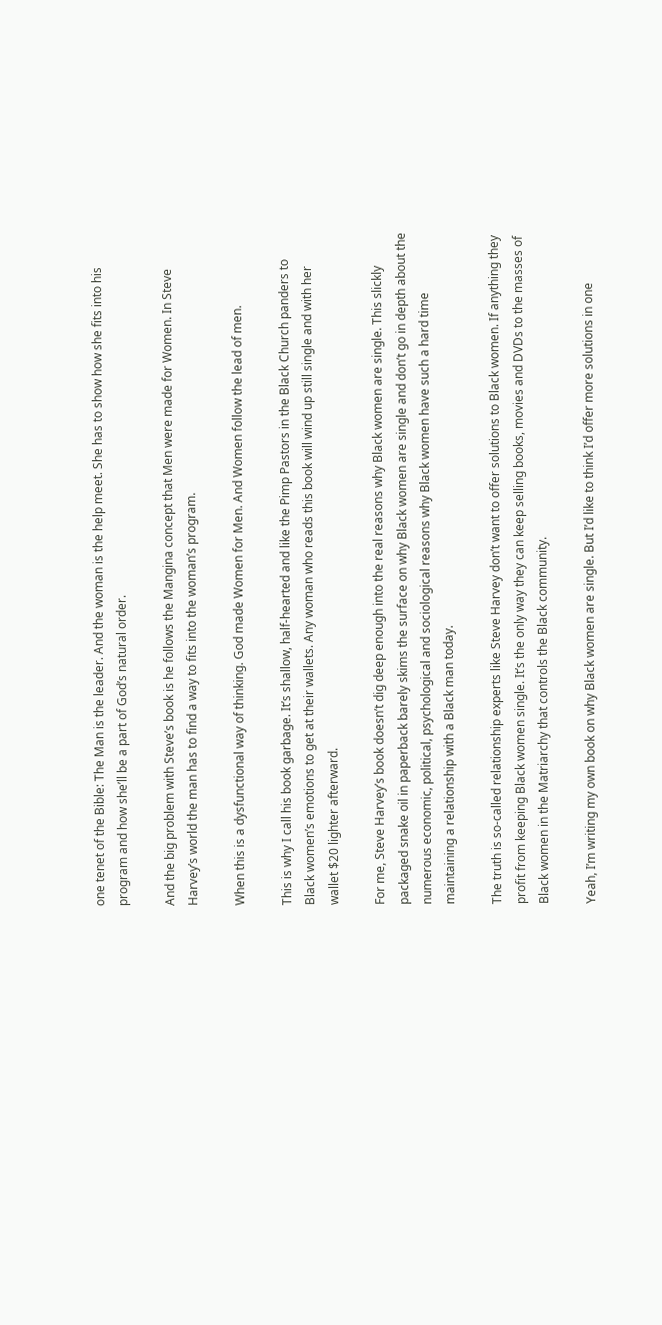one tenet of the Bible: The Man is the leader. And the woman is the help meet. She has to show how she fits into his program and how she’ll be a part of God’s natural order.

And the big problem with Steve’s book is he follows the Mangina concept that Men were made for Women. In Steve Harvey’s world the man has to find a way to fits into the woman’s program.

When this is a dysfunctional way of thinking. God made Women for Men. And Women follow the lead of men.

This is why I call his book garbage. It’s shallow, half-hearted and like the Pimp Pastors in the Black Church panders to Black women’s emotions to get at their wallets. Any woman who reads this book will wind up still single and with her wallet $20 lighter afterward.

For me, Steve Harvey’s book doesn’t dig deep enough into the real reasons why Black women are single. This slickly packaged snake oil in paperback barely skims the surface on why Black women are single and don’t go in depth about the numerous economic, political, psychological and sociological reasons why Black women have such a hard time maintaining a relationship with a Black man today.

The truth is so-called relationship experts like Steve Harvey don’t want to offer solutions to Black women. If anything they profit from keeping Black women single. It’s the only way they can keep selling books, movies and DVDs to the masses of Black women in the Matriarchy that controls the Black community.

Yeah, I’m writing my own book on why Black women are single. But I’d like to think I’d offer more solutions in one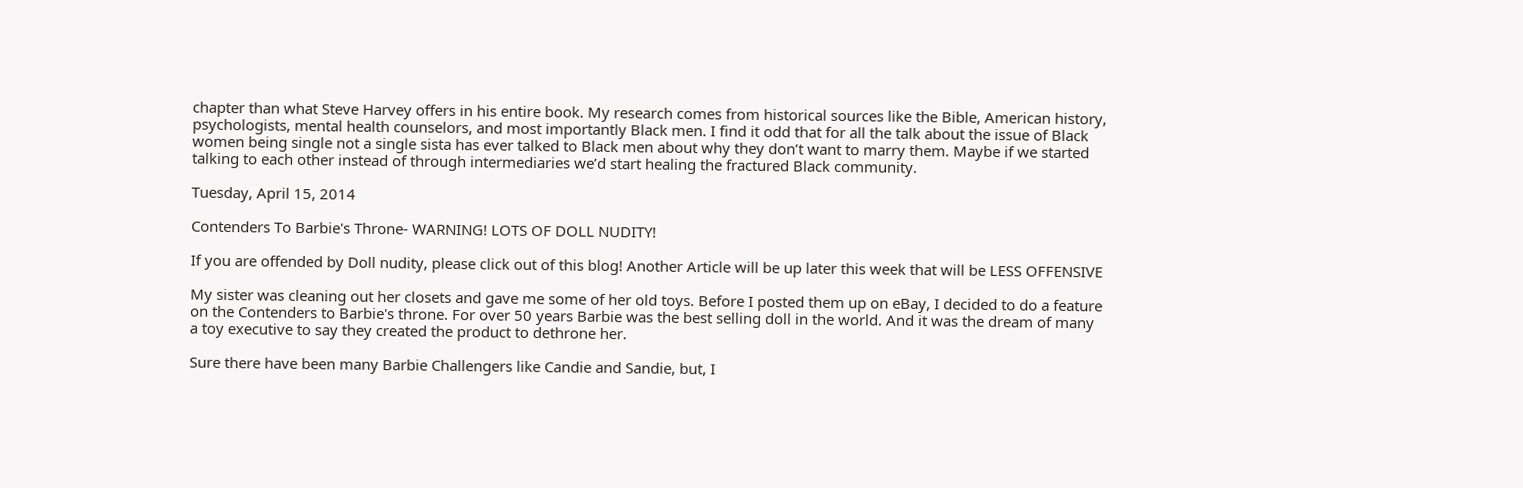chapter than what Steve Harvey offers in his entire book. My research comes from historical sources like the Bible, American history, psychologists, mental health counselors, and most importantly Black men. I find it odd that for all the talk about the issue of Black women being single not a single sista has ever talked to Black men about why they don’t want to marry them. Maybe if we started talking to each other instead of through intermediaries we’d start healing the fractured Black community.

Tuesday, April 15, 2014

Contenders To Barbie's Throne- WARNING! LOTS OF DOLL NUDITY!

If you are offended by Doll nudity, please click out of this blog! Another Article will be up later this week that will be LESS OFFENSIVE

My sister was cleaning out her closets and gave me some of her old toys. Before I posted them up on eBay, I decided to do a feature on the Contenders to Barbie's throne. For over 50 years Barbie was the best selling doll in the world. And it was the dream of many a toy executive to say they created the product to dethrone her.

Sure there have been many Barbie Challengers like Candie and Sandie, but, I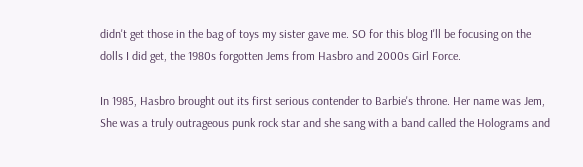didn't get those in the bag of toys my sister gave me. SO for this blog I'll be focusing on the dolls I did get, the 1980s forgotten Jems from Hasbro and 2000s Girl Force.

In 1985, Hasbro brought out its first serious contender to Barbie's throne. Her name was Jem, She was a truly outrageous punk rock star and she sang with a band called the Holograms and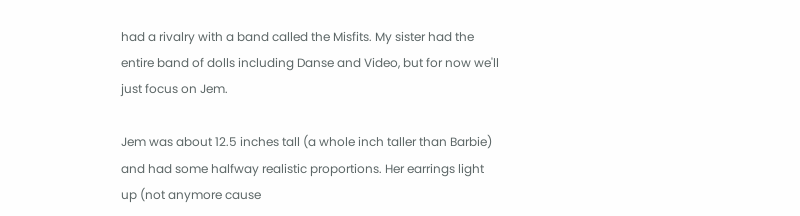had a rivalry with a band called the Misfits. My sister had the entire band of dolls including Danse and Video, but for now we'll just focus on Jem.

Jem was about 12.5 inches tall (a whole inch taller than Barbie) and had some halfway realistic proportions. Her earrings light up (not anymore cause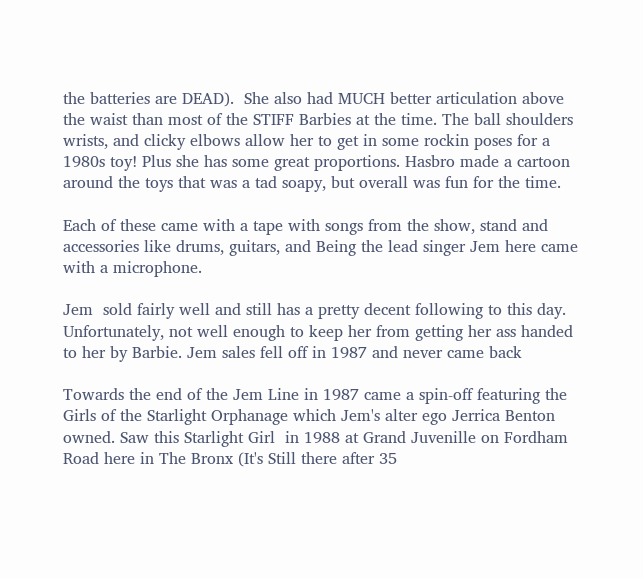the batteries are DEAD).  She also had MUCH better articulation above the waist than most of the STIFF Barbies at the time. The ball shoulders wrists, and clicky elbows allow her to get in some rockin poses for a 1980s toy! Plus she has some great proportions. Hasbro made a cartoon around the toys that was a tad soapy, but overall was fun for the time.

Each of these came with a tape with songs from the show, stand and accessories like drums, guitars, and Being the lead singer Jem here came with a microphone.

Jem  sold fairly well and still has a pretty decent following to this day. Unfortunately, not well enough to keep her from getting her ass handed to her by Barbie. Jem sales fell off in 1987 and never came back

Towards the end of the Jem Line in 1987 came a spin-off featuring the Girls of the Starlight Orphanage which Jem's alter ego Jerrica Benton owned. Saw this Starlight Girl  in 1988 at Grand Juvenille on Fordham Road here in The Bronx (It's Still there after 35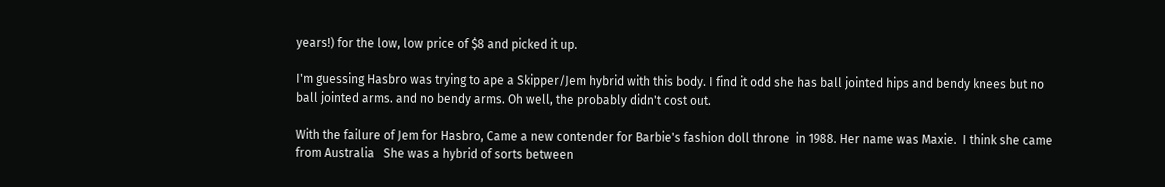years!) for the low, low price of $8 and picked it up.

I'm guessing Hasbro was trying to ape a Skipper/Jem hybrid with this body. I find it odd she has ball jointed hips and bendy knees but no ball jointed arms. and no bendy arms. Oh well, the probably didn't cost out.

With the failure of Jem for Hasbro, Came a new contender for Barbie's fashion doll throne  in 1988. Her name was Maxie.  I think she came from Australia   She was a hybrid of sorts between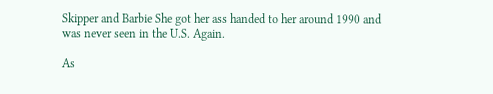Skipper and Barbie She got her ass handed to her around 1990 and was never seen in the U.S. Again.

As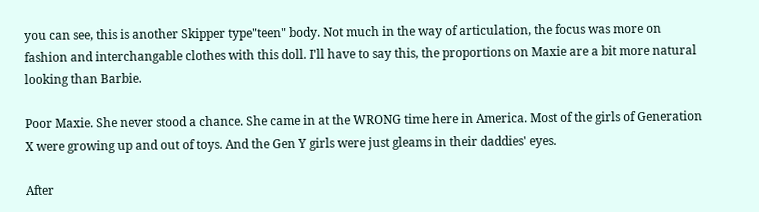you can see, this is another Skipper type"teen" body. Not much in the way of articulation, the focus was more on fashion and interchangable clothes with this doll. I'll have to say this, the proportions on Maxie are a bit more natural looking than Barbie.

Poor Maxie. She never stood a chance. She came in at the WRONG time here in America. Most of the girls of Generation X were growing up and out of toys. And the Gen Y girls were just gleams in their daddies' eyes.

After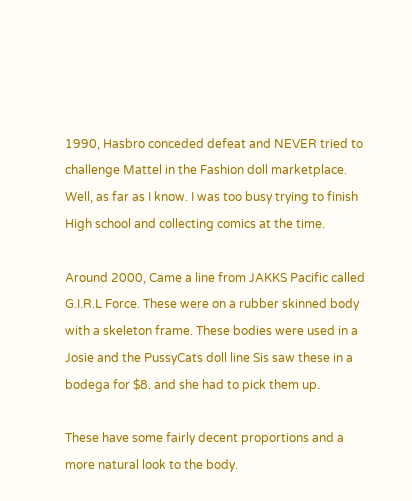1990, Hasbro conceded defeat and NEVER tried to challenge Mattel in the Fashion doll marketplace. Well, as far as I know. I was too busy trying to finish High school and collecting comics at the time.

Around 2000, Came a line from JAKKS Pacific called G.I.R.L Force. These were on a rubber skinned body with a skeleton frame. These bodies were used in a Josie and the PussyCats doll line Sis saw these in a bodega for $8. and she had to pick them up.

These have some fairly decent proportions and a more natural look to the body.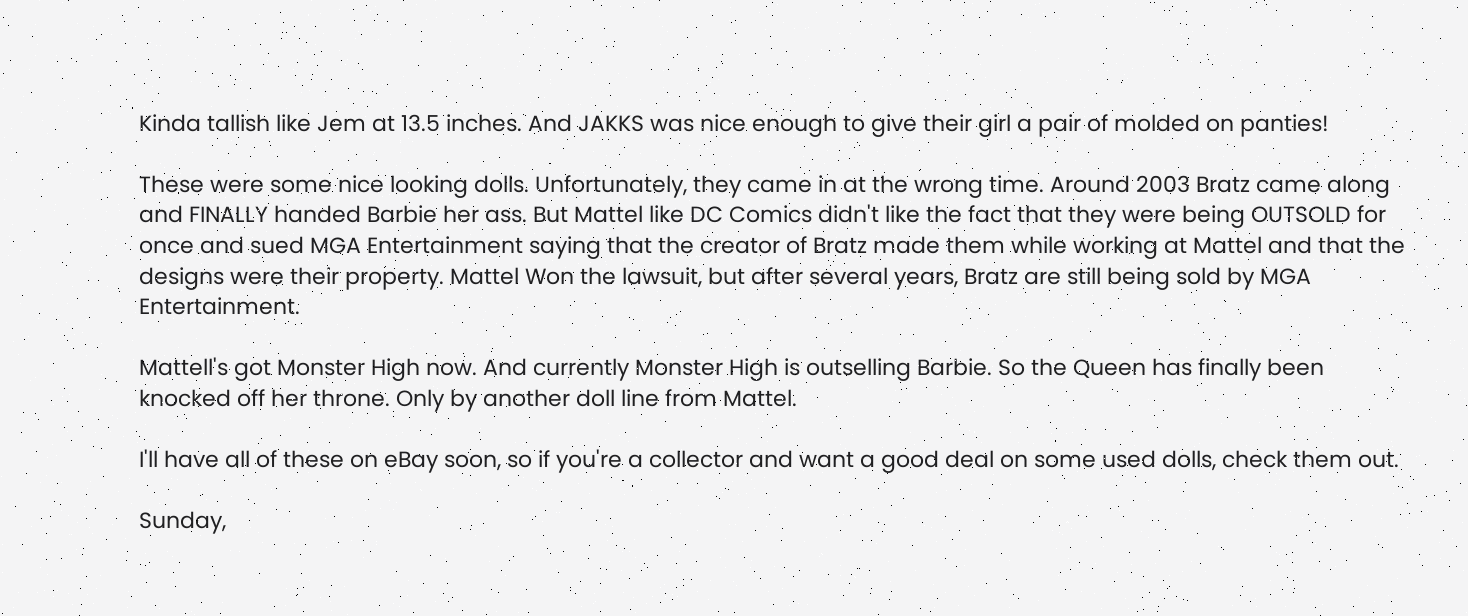Kinda tallish like Jem at 13.5 inches. And JAKKS was nice enough to give their girl a pair of molded on panties!

These were some nice looking dolls. Unfortunately, they came in at the wrong time. Around 2003 Bratz came along and FINALLY handed Barbie her ass. But Mattel like DC Comics didn't like the fact that they were being OUTSOLD for once and sued MGA Entertainment saying that the creator of Bratz made them while working at Mattel and that the designs were their property. Mattel Won the lawsuit, but after several years, Bratz are still being sold by MGA Entertainment.

Mattell's got Monster High now. And currently Monster High is outselling Barbie. So the Queen has finally been knocked off her throne. Only by another doll line from Mattel.

I'll have all of these on eBay soon, so if you're a collector and want a good deal on some used dolls, check them out.

Sunday,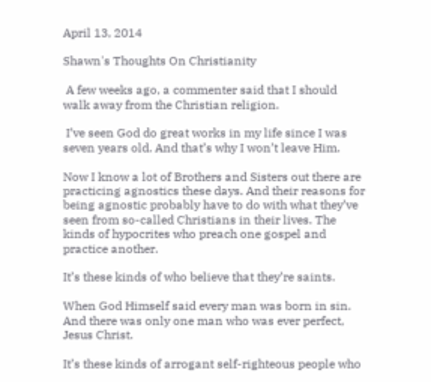April 13, 2014

Shawn's Thoughts On Christianity

 A few weeks ago, a commenter said that I should walk away from the Christian religion.

 I’ve seen God do great works in my life since I was seven years old. And that’s why I won’t leave Him.

Now I know a lot of Brothers and Sisters out there are practicing agnostics these days. And their reasons for being agnostic probably have to do with what they’ve seen from so-called Christians in their lives. The kinds of hypocrites who preach one gospel and practice another.

It’s these kinds of who believe that they’re saints.

When God Himself said every man was born in sin. And there was only one man who was ever perfect, Jesus Christ.

It’s these kinds of arrogant self-righteous people who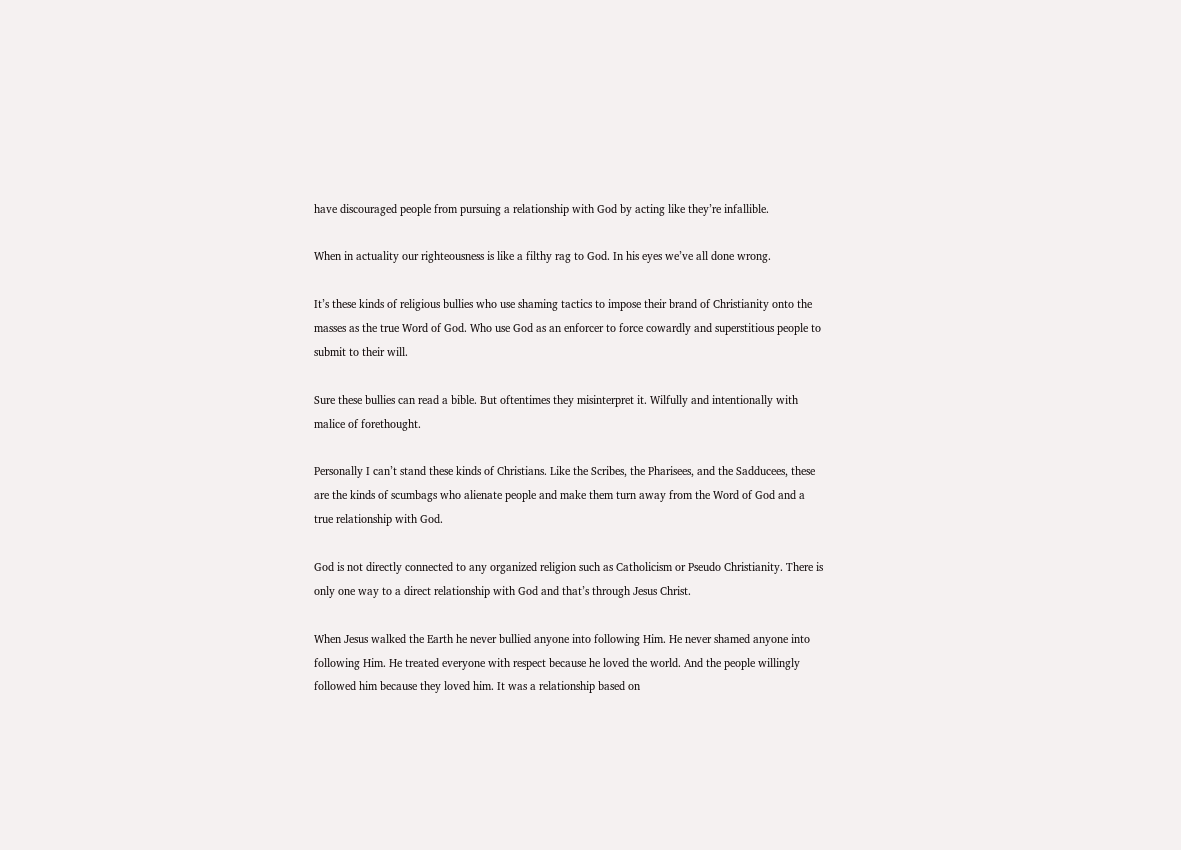have discouraged people from pursuing a relationship with God by acting like they’re infallible.

When in actuality our righteousness is like a filthy rag to God. In his eyes we’ve all done wrong.

It’s these kinds of religious bullies who use shaming tactics to impose their brand of Christianity onto the masses as the true Word of God. Who use God as an enforcer to force cowardly and superstitious people to submit to their will.

Sure these bullies can read a bible. But oftentimes they misinterpret it. Wilfully and intentionally with malice of forethought.

Personally I can’t stand these kinds of Christians. Like the Scribes, the Pharisees, and the Sadducees, these are the kinds of scumbags who alienate people and make them turn away from the Word of God and a true relationship with God.

God is not directly connected to any organized religion such as Catholicism or Pseudo Christianity. There is only one way to a direct relationship with God and that’s through Jesus Christ.

When Jesus walked the Earth he never bullied anyone into following Him. He never shamed anyone into following Him. He treated everyone with respect because he loved the world. And the people willingly followed him because they loved him. It was a relationship based on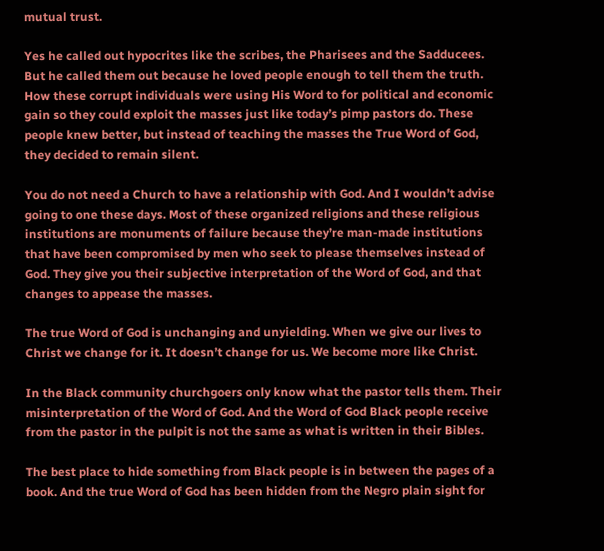mutual trust.

Yes he called out hypocrites like the scribes, the Pharisees and the Sadducees. But he called them out because he loved people enough to tell them the truth. How these corrupt individuals were using His Word to for political and economic gain so they could exploit the masses just like today’s pimp pastors do. These people knew better, but instead of teaching the masses the True Word of God, they decided to remain silent.

You do not need a Church to have a relationship with God. And I wouldn’t advise going to one these days. Most of these organized religions and these religious institutions are monuments of failure because they’re man-made institutions that have been compromised by men who seek to please themselves instead of God. They give you their subjective interpretation of the Word of God, and that changes to appease the masses.

The true Word of God is unchanging and unyielding. When we give our lives to Christ we change for it. It doesn’t change for us. We become more like Christ.

In the Black community churchgoers only know what the pastor tells them. Their misinterpretation of the Word of God. And the Word of God Black people receive from the pastor in the pulpit is not the same as what is written in their Bibles.

The best place to hide something from Black people is in between the pages of a book. And the true Word of God has been hidden from the Negro plain sight for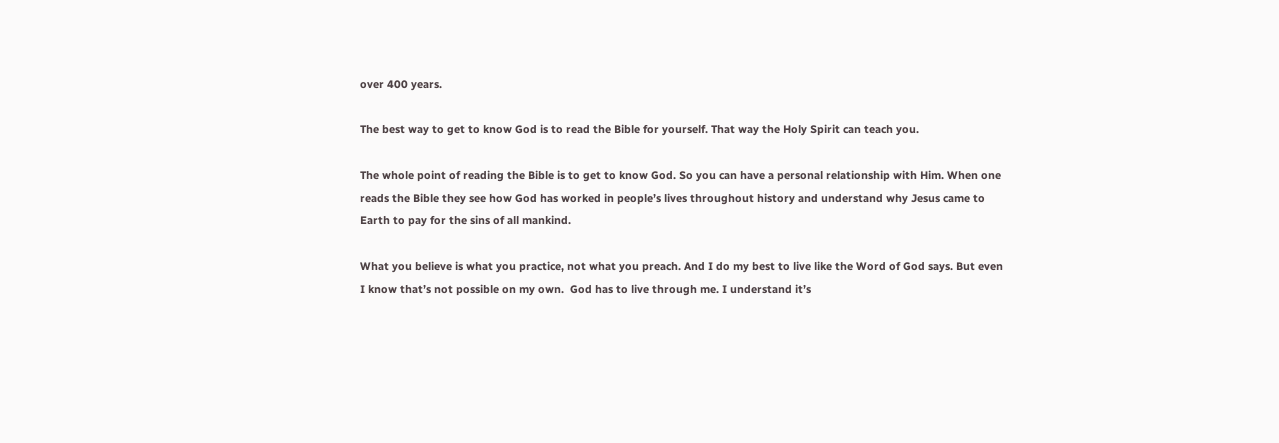over 400 years.

The best way to get to know God is to read the Bible for yourself. That way the Holy Spirit can teach you.

The whole point of reading the Bible is to get to know God. So you can have a personal relationship with Him. When one reads the Bible they see how God has worked in people’s lives throughout history and understand why Jesus came to Earth to pay for the sins of all mankind.

What you believe is what you practice, not what you preach. And I do my best to live like the Word of God says. But even I know that’s not possible on my own.  God has to live through me. I understand it’s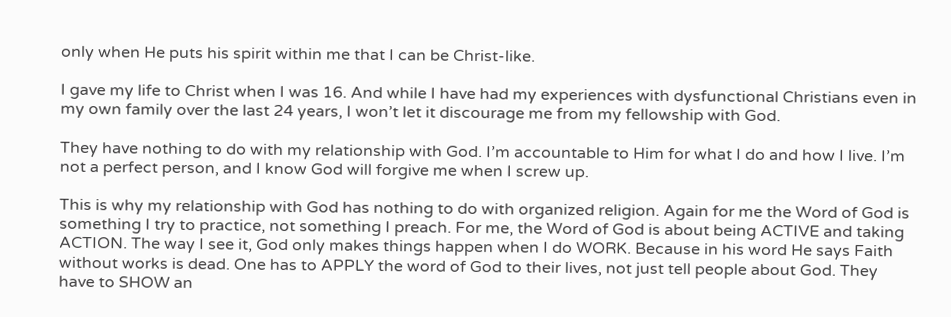only when He puts his spirit within me that I can be Christ-like.

I gave my life to Christ when I was 16. And while I have had my experiences with dysfunctional Christians even in my own family over the last 24 years, I won’t let it discourage me from my fellowship with God.

They have nothing to do with my relationship with God. I’m accountable to Him for what I do and how I live. I’m not a perfect person, and I know God will forgive me when I screw up.

This is why my relationship with God has nothing to do with organized religion. Again for me the Word of God is something I try to practice, not something I preach. For me, the Word of God is about being ACTIVE and taking ACTION. The way I see it, God only makes things happen when I do WORK. Because in his word He says Faith without works is dead. One has to APPLY the word of God to their lives, not just tell people about God. They have to SHOW an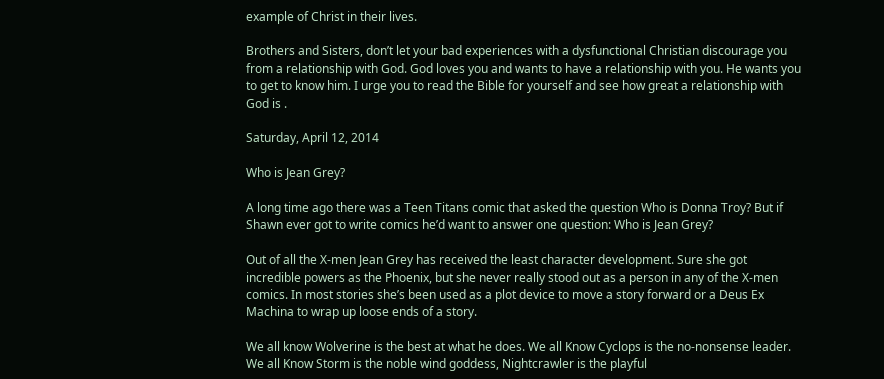example of Christ in their lives.

Brothers and Sisters, don’t let your bad experiences with a dysfunctional Christian discourage you from a relationship with God. God loves you and wants to have a relationship with you. He wants you to get to know him. I urge you to read the Bible for yourself and see how great a relationship with God is .

Saturday, April 12, 2014

Who is Jean Grey?

A long time ago there was a Teen Titans comic that asked the question Who is Donna Troy? But if Shawn ever got to write comics he’d want to answer one question: Who is Jean Grey?

Out of all the X-men Jean Grey has received the least character development. Sure she got incredible powers as the Phoenix, but she never really stood out as a person in any of the X-men comics. In most stories she’s been used as a plot device to move a story forward or a Deus Ex Machina to wrap up loose ends of a story.

We all know Wolverine is the best at what he does. We all Know Cyclops is the no-nonsense leader. We all Know Storm is the noble wind goddess, Nightcrawler is the playful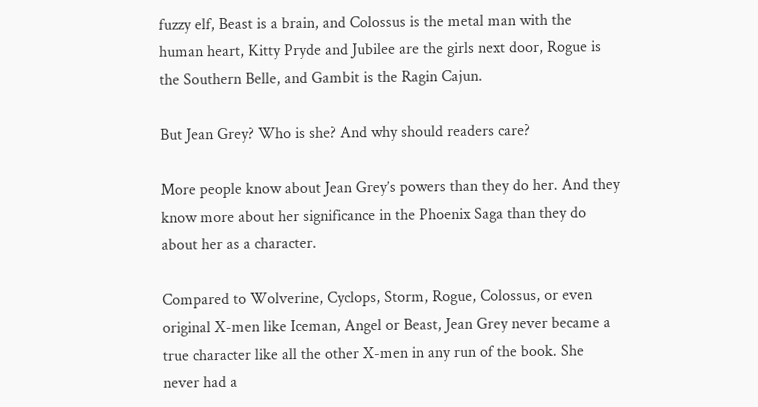fuzzy elf, Beast is a brain, and Colossus is the metal man with the human heart, Kitty Pryde and Jubilee are the girls next door, Rogue is the Southern Belle, and Gambit is the Ragin Cajun.

But Jean Grey? Who is she? And why should readers care?

More people know about Jean Grey’s powers than they do her. And they know more about her significance in the Phoenix Saga than they do about her as a character.

Compared to Wolverine, Cyclops, Storm, Rogue, Colossus, or even original X-men like Iceman, Angel or Beast, Jean Grey never became a true character like all the other X-men in any run of the book. She never had a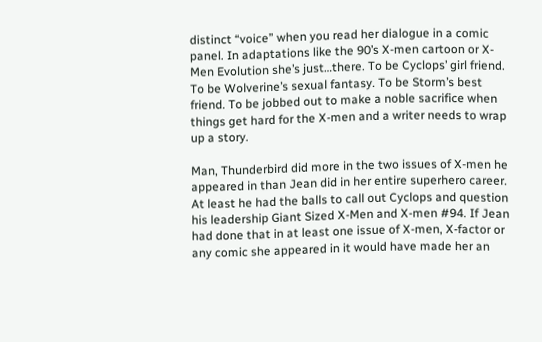distinct “voice” when you read her dialogue in a comic panel. In adaptations like the 90’s X-men cartoon or X-Men Evolution she’s just…there. To be Cyclops’ girl friend. To be Wolverine’s sexual fantasy. To be Storm’s best friend. To be jobbed out to make a noble sacrifice when things get hard for the X-men and a writer needs to wrap up a story.

Man, Thunderbird did more in the two issues of X-men he appeared in than Jean did in her entire superhero career. At least he had the balls to call out Cyclops and question his leadership Giant Sized X-Men and X-men #94. If Jean had done that in at least one issue of X-men, X-factor or any comic she appeared in it would have made her an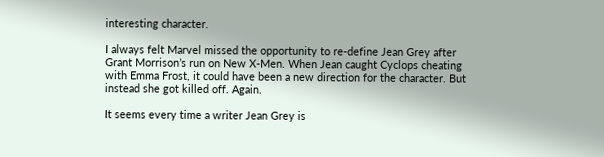interesting character.

I always felt Marvel missed the opportunity to re-define Jean Grey after Grant Morrison’s run on New X-Men. When Jean caught Cyclops cheating with Emma Frost, it could have been a new direction for the character. But instead she got killed off. Again.

It seems every time a writer Jean Grey is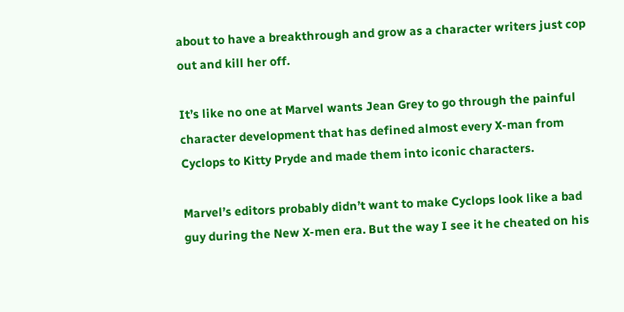about to have a breakthrough and grow as a character writers just cop out and kill her off.

It’s like no one at Marvel wants Jean Grey to go through the painful character development that has defined almost every X-man from Cyclops to Kitty Pryde and made them into iconic characters.

Marvel’s editors probably didn’t want to make Cyclops look like a bad guy during the New X-men era. But the way I see it he cheated on his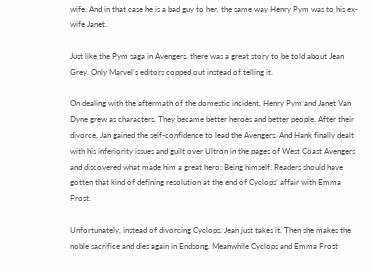wife. And in that case he is a bad guy to her, the same way Henry Pym was to his ex-wife Janet.

Just like the Pym saga in Avengers, there was a great story to be told about Jean Grey. Only Marvel’s editors copped out instead of telling it.

On dealing with the aftermath of the domestic incident, Henry Pym and Janet Van Dyne grew as characters. They became better heroes and better people. After their divorce, Jan gained the self-confidence to lead the Avengers. And Hank finally dealt with his inferiority issues and guilt over Ultron in the pages of West Coast Avengers and discovered what made him a great hero: Being himself. Readers should have gotten that kind of defining resolution at the end of Cyclops’ affair with Emma Frost.

Unfortunately, instead of divorcing Cyclops, Jean just takes it. Then she makes the noble sacrifice and dies again in Endsong. Meanwhile Cyclops and Emma Frost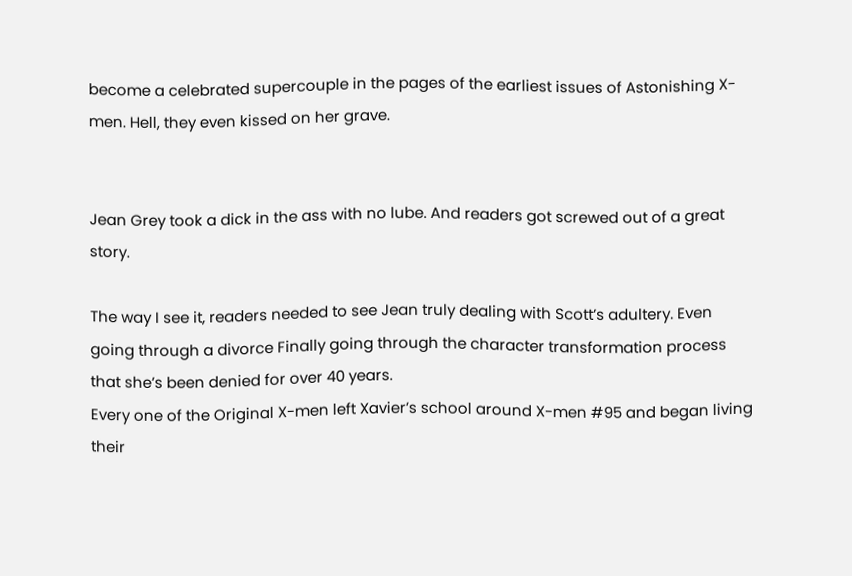become a celebrated supercouple in the pages of the earliest issues of Astonishing X-men. Hell, they even kissed on her grave.


Jean Grey took a dick in the ass with no lube. And readers got screwed out of a great story.

The way I see it, readers needed to see Jean truly dealing with Scott’s adultery. Even going through a divorce Finally going through the character transformation process that she’s been denied for over 40 years.
Every one of the Original X-men left Xavier’s school around X-men #95 and began living their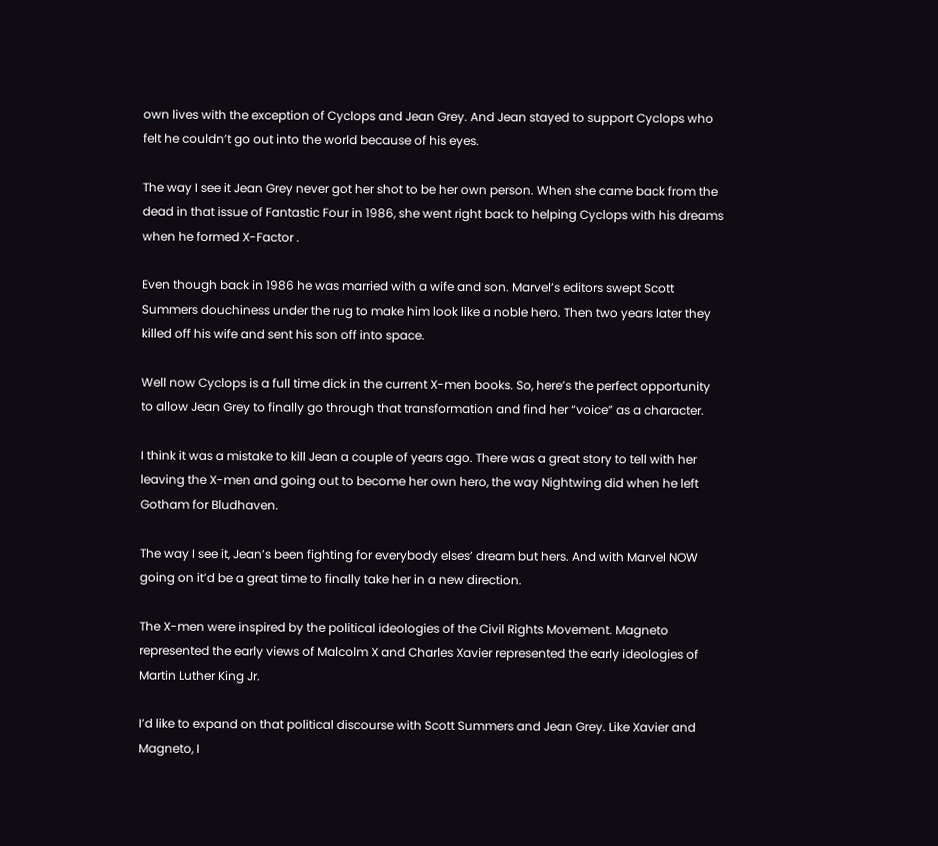own lives with the exception of Cyclops and Jean Grey. And Jean stayed to support Cyclops who felt he couldn’t go out into the world because of his eyes.

The way I see it Jean Grey never got her shot to be her own person. When she came back from the dead in that issue of Fantastic Four in 1986, she went right back to helping Cyclops with his dreams when he formed X-Factor .

Even though back in 1986 he was married with a wife and son. Marvel’s editors swept Scott Summers douchiness under the rug to make him look like a noble hero. Then two years later they killed off his wife and sent his son off into space.

Well now Cyclops is a full time dick in the current X-men books. So, here’s the perfect opportunity to allow Jean Grey to finally go through that transformation and find her “voice” as a character.

I think it was a mistake to kill Jean a couple of years ago. There was a great story to tell with her leaving the X-men and going out to become her own hero, the way Nightwing did when he left Gotham for Bludhaven.

The way I see it, Jean’s been fighting for everybody elses’ dream but hers. And with Marvel NOW going on it’d be a great time to finally take her in a new direction.

The X-men were inspired by the political ideologies of the Civil Rights Movement. Magneto represented the early views of Malcolm X and Charles Xavier represented the early ideologies of Martin Luther King Jr.

I’d like to expand on that political discourse with Scott Summers and Jean Grey. Like Xavier and Magneto, I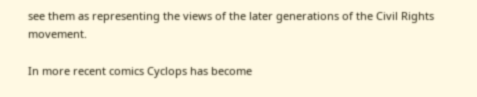see them as representing the views of the later generations of the Civil Rights movement.

In more recent comics Cyclops has become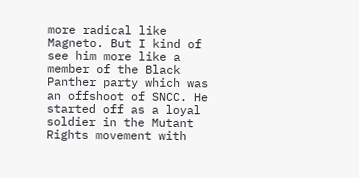more radical like Magneto. But I kind of see him more like a member of the Black Panther party which was an offshoot of SNCC. He started off as a loyal soldier in the Mutant Rights movement with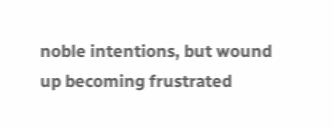noble intentions, but wound up becoming frustrated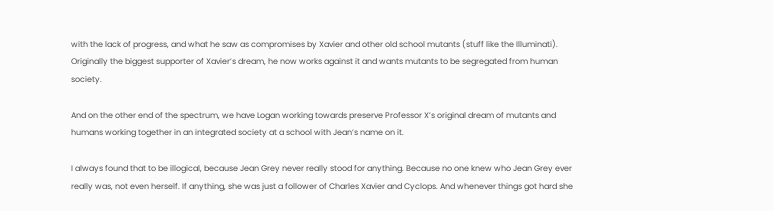with the lack of progress, and what he saw as compromises by Xavier and other old school mutants (stuff like the Illuminati). Originally the biggest supporter of Xavier’s dream, he now works against it and wants mutants to be segregated from human society.

And on the other end of the spectrum, we have Logan working towards preserve Professor X’s original dream of mutants and humans working together in an integrated society at a school with Jean’s name on it.

I always found that to be illogical, because Jean Grey never really stood for anything. Because no one knew who Jean Grey ever really was, not even herself. If anything, she was just a follower of Charles Xavier and Cyclops. And whenever things got hard she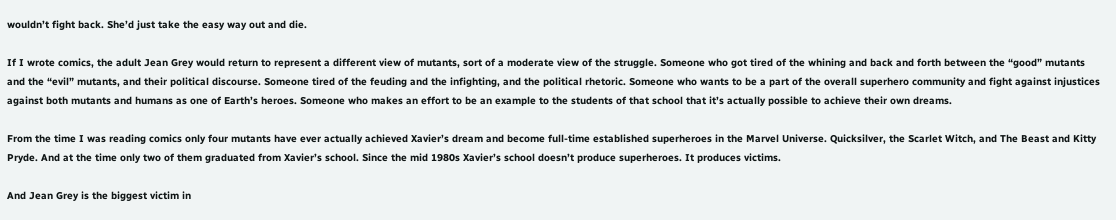wouldn’t fight back. She’d just take the easy way out and die.

If I wrote comics, the adult Jean Grey would return to represent a different view of mutants, sort of a moderate view of the struggle. Someone who got tired of the whining and back and forth between the “good” mutants and the “evil” mutants, and their political discourse. Someone tired of the feuding and the infighting, and the political rhetoric. Someone who wants to be a part of the overall superhero community and fight against injustices against both mutants and humans as one of Earth’s heroes. Someone who makes an effort to be an example to the students of that school that it’s actually possible to achieve their own dreams.

From the time I was reading comics only four mutants have ever actually achieved Xavier’s dream and become full-time established superheroes in the Marvel Universe. Quicksilver, the Scarlet Witch, and The Beast and Kitty Pryde. And at the time only two of them graduated from Xavier’s school. Since the mid 1980s Xavier’s school doesn’t produce superheroes. It produces victims.

And Jean Grey is the biggest victim in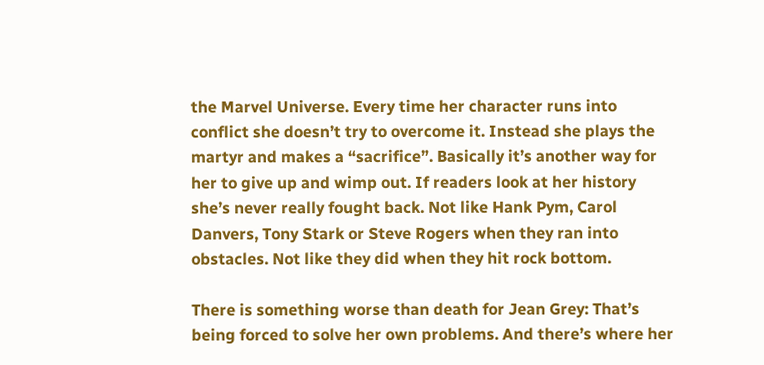the Marvel Universe. Every time her character runs into conflict she doesn’t try to overcome it. Instead she plays the martyr and makes a “sacrifice”. Basically it’s another way for her to give up and wimp out. If readers look at her history she’s never really fought back. Not like Hank Pym, Carol Danvers, Tony Stark or Steve Rogers when they ran into obstacles. Not like they did when they hit rock bottom.

There is something worse than death for Jean Grey: That’s being forced to solve her own problems. And there’s where her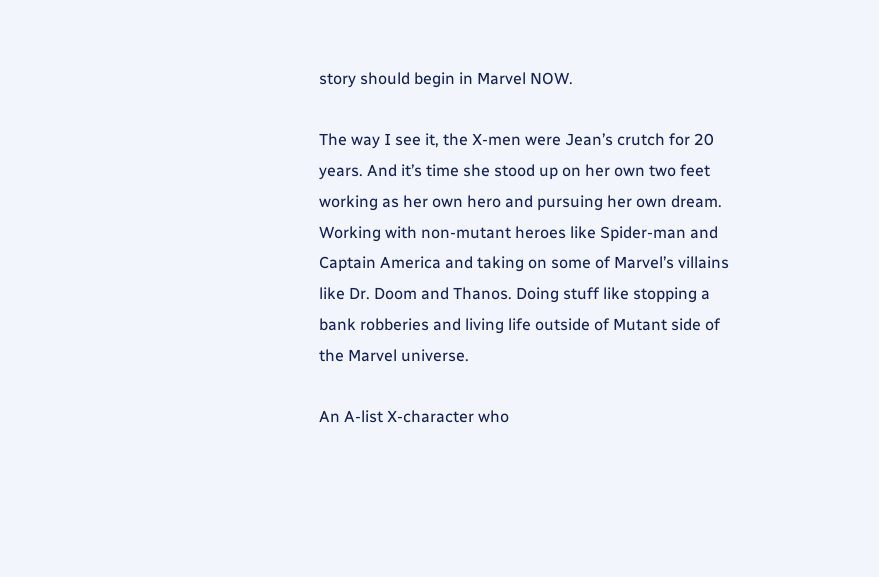story should begin in Marvel NOW.

The way I see it, the X-men were Jean’s crutch for 20 years. And it’s time she stood up on her own two feet working as her own hero and pursuing her own dream. Working with non-mutant heroes like Spider-man and Captain America and taking on some of Marvel’s villains like Dr. Doom and Thanos. Doing stuff like stopping a bank robberies and living life outside of Mutant side of the Marvel universe.

An A-list X-character who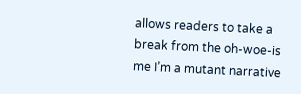allows readers to take a break from the oh-woe-is me I’m a mutant narrative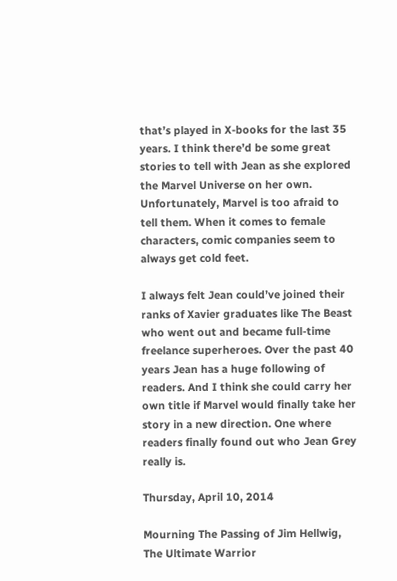that’s played in X-books for the last 35 years. I think there’d be some great stories to tell with Jean as she explored the Marvel Universe on her own. Unfortunately, Marvel is too afraid to tell them. When it comes to female characters, comic companies seem to always get cold feet.

I always felt Jean could’ve joined their ranks of Xavier graduates like The Beast who went out and became full-time freelance superheroes. Over the past 40 years Jean has a huge following of readers. And I think she could carry her own title if Marvel would finally take her story in a new direction. One where readers finally found out who Jean Grey really is.

Thursday, April 10, 2014

Mourning The Passing of Jim Hellwig, The Ultimate Warrior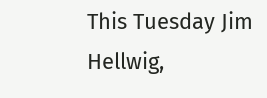This Tuesday Jim Hellwig,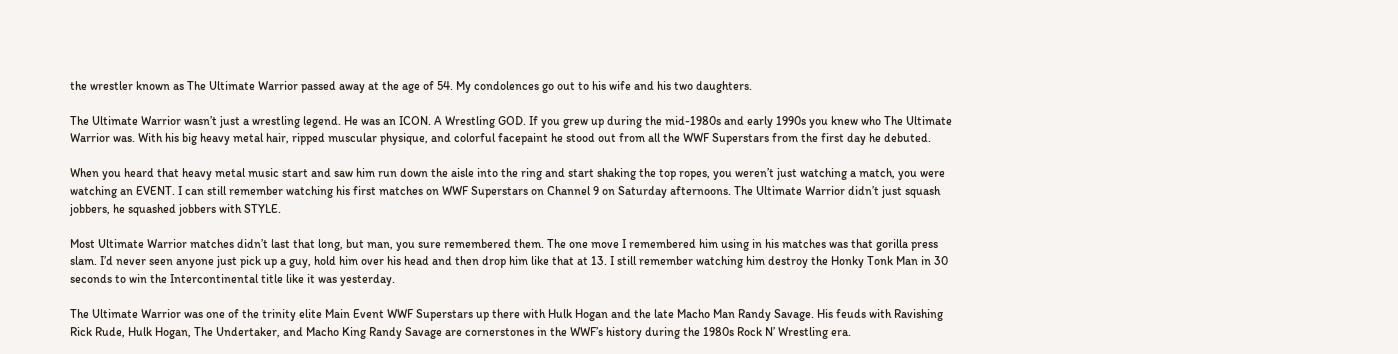the wrestler known as The Ultimate Warrior passed away at the age of 54. My condolences go out to his wife and his two daughters.

The Ultimate Warrior wasn’t just a wrestling legend. He was an ICON. A Wrestling GOD. If you grew up during the mid-1980s and early 1990s you knew who The Ultimate Warrior was. With his big heavy metal hair, ripped muscular physique, and colorful facepaint he stood out from all the WWF Superstars from the first day he debuted.

When you heard that heavy metal music start and saw him run down the aisle into the ring and start shaking the top ropes, you weren’t just watching a match, you were watching an EVENT. I can still remember watching his first matches on WWF Superstars on Channel 9 on Saturday afternoons. The Ultimate Warrior didn’t just squash jobbers, he squashed jobbers with STYLE.

Most Ultimate Warrior matches didn’t last that long, but man, you sure remembered them. The one move I remembered him using in his matches was that gorilla press slam. I’d never seen anyone just pick up a guy, hold him over his head and then drop him like that at 13. I still remember watching him destroy the Honky Tonk Man in 30 seconds to win the Intercontinental title like it was yesterday.

The Ultimate Warrior was one of the trinity elite Main Event WWF Superstars up there with Hulk Hogan and the late Macho Man Randy Savage. His feuds with Ravishing Rick Rude, Hulk Hogan, The Undertaker, and Macho King Randy Savage are cornerstones in the WWF’s history during the 1980s Rock N’ Wrestling era.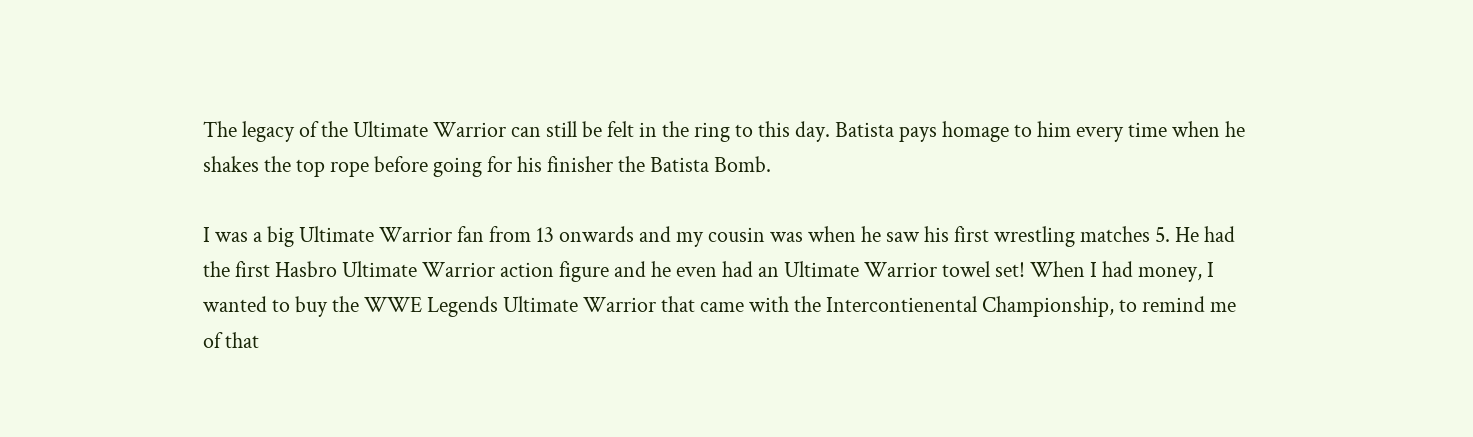The legacy of the Ultimate Warrior can still be felt in the ring to this day. Batista pays homage to him every time when he shakes the top rope before going for his finisher the Batista Bomb.

I was a big Ultimate Warrior fan from 13 onwards and my cousin was when he saw his first wrestling matches 5. He had the first Hasbro Ultimate Warrior action figure and he even had an Ultimate Warrior towel set! When I had money, I wanted to buy the WWE Legends Ultimate Warrior that came with the Intercontienental Championship, to remind me of that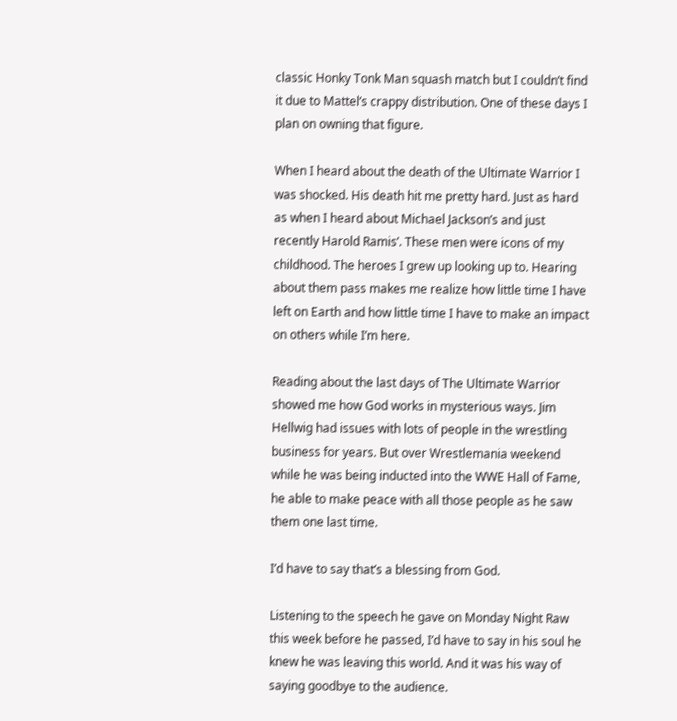classic Honky Tonk Man squash match but I couldn’t find it due to Mattel’s crappy distribution. One of these days I plan on owning that figure.

When I heard about the death of the Ultimate Warrior I was shocked. His death hit me pretty hard. Just as hard as when I heard about Michael Jackson’s and just recently Harold Ramis’. These men were icons of my childhood. The heroes I grew up looking up to. Hearing about them pass makes me realize how little time I have left on Earth and how little time I have to make an impact on others while I’m here.

Reading about the last days of The Ultimate Warrior showed me how God works in mysterious ways. Jim Hellwig had issues with lots of people in the wrestling business for years. But over Wrestlemania weekend while he was being inducted into the WWE Hall of Fame, he able to make peace with all those people as he saw them one last time.

I’d have to say that’s a blessing from God.

Listening to the speech he gave on Monday Night Raw this week before he passed, I’d have to say in his soul he knew he was leaving this world. And it was his way of saying goodbye to the audience.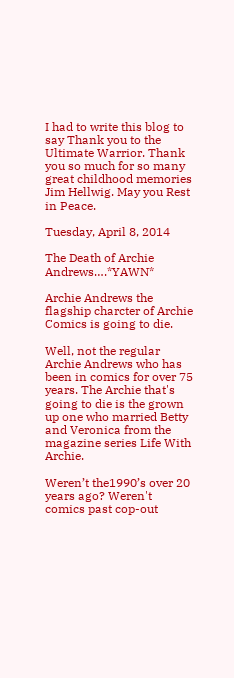I had to write this blog to say Thank you to the Ultimate Warrior. Thank you so much for so many great childhood memories Jim Hellwig. May you Rest in Peace.

Tuesday, April 8, 2014

The Death of Archie Andrews….*YAWN*

Archie Andrews the flagship charcter of Archie Comics is going to die.

Well, not the regular Archie Andrews who has been in comics for over 75 years. The Archie that's going to die is the grown up one who married Betty and Veronica from the magazine series Life With Archie.

Weren’t the1990’s over 20 years ago? Weren't  comics past cop-out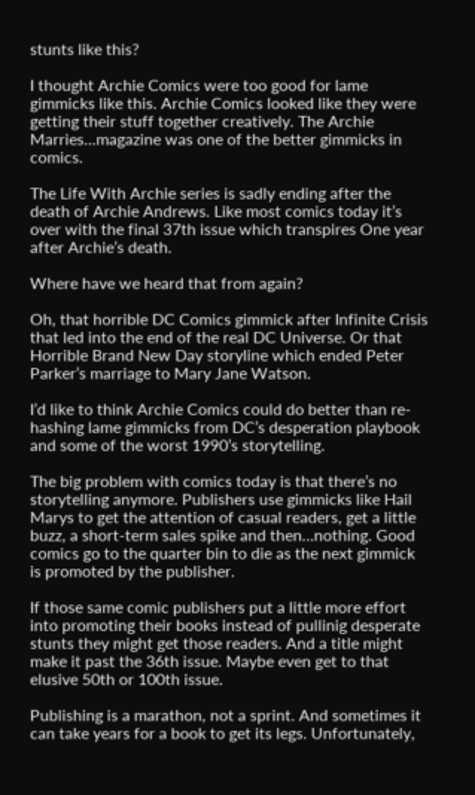stunts like this?

I thought Archie Comics were too good for lame gimmicks like this. Archie Comics looked like they were getting their stuff together creatively. The Archie Marries…magazine was one of the better gimmicks in comics.

The Life With Archie series is sadly ending after the death of Archie Andrews. Like most comics today it’s over with the final 37th issue which transpires One year after Archie’s death.

Where have we heard that from again?

Oh, that horrible DC Comics gimmick after Infinite Crisis that led into the end of the real DC Universe. Or that Horrible Brand New Day storyline which ended Peter Parker’s marriage to Mary Jane Watson.

I’d like to think Archie Comics could do better than re-hashing lame gimmicks from DC’s desperation playbook and some of the worst 1990’s storytelling.

The big problem with comics today is that there’s no storytelling anymore. Publishers use gimmicks like Hail Marys to get the attention of casual readers, get a little buzz, a short-term sales spike and then…nothing. Good comics go to the quarter bin to die as the next gimmick is promoted by the publisher.

If those same comic publishers put a little more effort into promoting their books instead of pullinig desperate stunts they might get those readers. And a title might make it past the 36th issue. Maybe even get to that elusive 50th or 100th issue.

Publishing is a marathon, not a sprint. And sometimes it can take years for a book to get its legs. Unfortunately,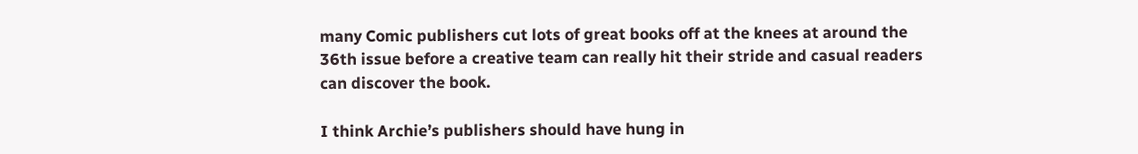many Comic publishers cut lots of great books off at the knees at around the 36th issue before a creative team can really hit their stride and casual readers can discover the book.

I think Archie’s publishers should have hung in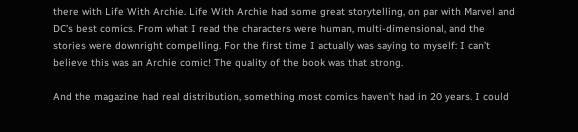there with Life With Archie. Life With Archie had some great storytelling, on par with Marvel and DC’s best comics. From what I read the characters were human, multi-dimensional, and the stories were downright compelling. For the first time I actually was saying to myself: I can’t believe this was an Archie comic! The quality of the book was that strong.

And the magazine had real distribution, something most comics haven’t had in 20 years. I could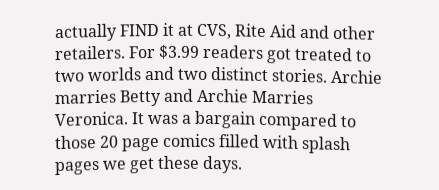actually FIND it at CVS, Rite Aid and other retailers. For $3.99 readers got treated to two worlds and two distinct stories. Archie marries Betty and Archie Marries Veronica. It was a bargain compared to those 20 page comics filled with splash pages we get these days.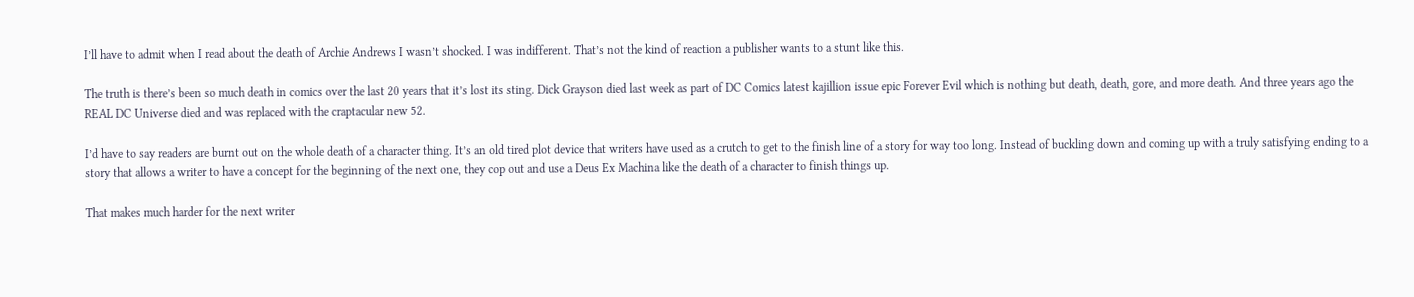I’ll have to admit when I read about the death of Archie Andrews I wasn’t shocked. I was indifferent. That’s not the kind of reaction a publisher wants to a stunt like this.

The truth is there’s been so much death in comics over the last 20 years that it’s lost its sting. Dick Grayson died last week as part of DC Comics latest kajillion issue epic Forever Evil which is nothing but death, death, gore, and more death. And three years ago the REAL DC Universe died and was replaced with the craptacular new 52.

I’d have to say readers are burnt out on the whole death of a character thing. It’s an old tired plot device that writers have used as a crutch to get to the finish line of a story for way too long. Instead of buckling down and coming up with a truly satisfying ending to a story that allows a writer to have a concept for the beginning of the next one, they cop out and use a Deus Ex Machina like the death of a character to finish things up.

That makes much harder for the next writer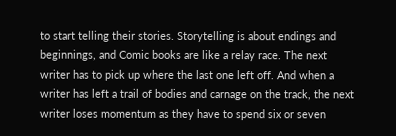to start telling their stories. Storytelling is about endings and beginnings, and Comic books are like a relay race. The next writer has to pick up where the last one left off. And when a writer has left a trail of bodies and carnage on the track, the next writer loses momentum as they have to spend six or seven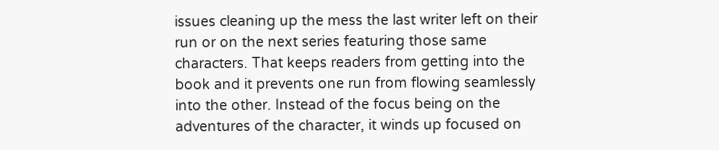issues cleaning up the mess the last writer left on their run or on the next series featuring those same characters. That keeps readers from getting into the book and it prevents one run from flowing seamlessly into the other. Instead of the focus being on the adventures of the character, it winds up focused on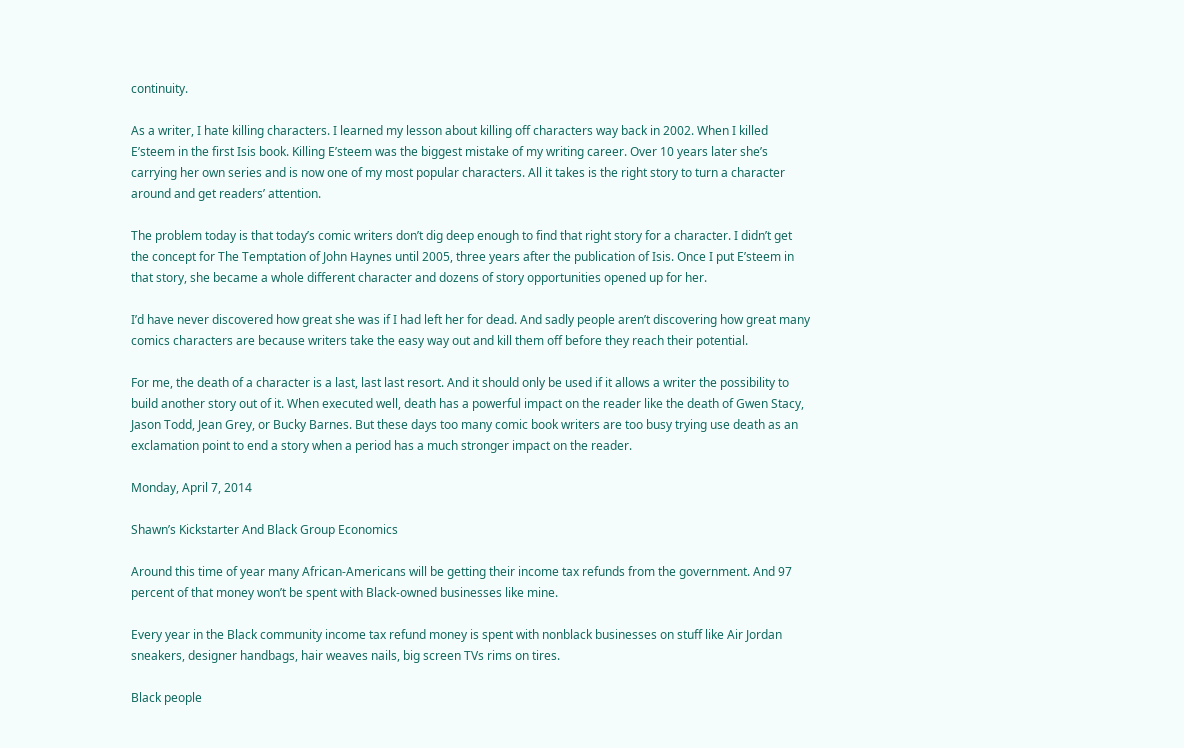continuity.

As a writer, I hate killing characters. I learned my lesson about killing off characters way back in 2002. When I killed E’steem in the first Isis book. Killing E’steem was the biggest mistake of my writing career. Over 10 years later she’s carrying her own series and is now one of my most popular characters. All it takes is the right story to turn a character around and get readers’ attention.

The problem today is that today’s comic writers don’t dig deep enough to find that right story for a character. I didn’t get the concept for The Temptation of John Haynes until 2005, three years after the publication of Isis. Once I put E’steem in that story, she became a whole different character and dozens of story opportunities opened up for her.

I’d have never discovered how great she was if I had left her for dead. And sadly people aren’t discovering how great many comics characters are because writers take the easy way out and kill them off before they reach their potential.

For me, the death of a character is a last, last last resort. And it should only be used if it allows a writer the possibility to build another story out of it. When executed well, death has a powerful impact on the reader like the death of Gwen Stacy, Jason Todd, Jean Grey, or Bucky Barnes. But these days too many comic book writers are too busy trying use death as an exclamation point to end a story when a period has a much stronger impact on the reader.

Monday, April 7, 2014

Shawn’s Kickstarter And Black Group Economics

Around this time of year many African-Americans will be getting their income tax refunds from the government. And 97 percent of that money won’t be spent with Black-owned businesses like mine.

Every year in the Black community income tax refund money is spent with nonblack businesses on stuff like Air Jordan sneakers, designer handbags, hair weaves nails, big screen TVs rims on tires.

Black people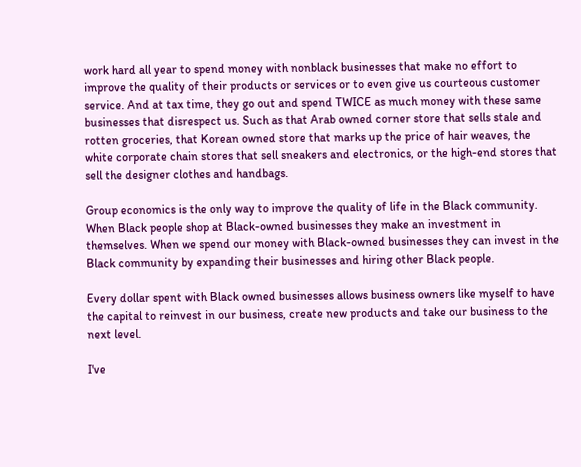work hard all year to spend money with nonblack businesses that make no effort to improve the quality of their products or services or to even give us courteous customer service. And at tax time, they go out and spend TWICE as much money with these same businesses that disrespect us. Such as that Arab owned corner store that sells stale and rotten groceries, that Korean owned store that marks up the price of hair weaves, the white corporate chain stores that sell sneakers and electronics, or the high-end stores that sell the designer clothes and handbags.

Group economics is the only way to improve the quality of life in the Black community. When Black people shop at Black-owned businesses they make an investment in themselves. When we spend our money with Black-owned businesses they can invest in the Black community by expanding their businesses and hiring other Black people.

Every dollar spent with Black owned businesses allows business owners like myself to have the capital to reinvest in our business, create new products and take our business to the next level.

I've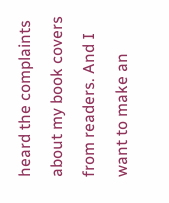heard the complaints about my book covers from readers. And I want to make an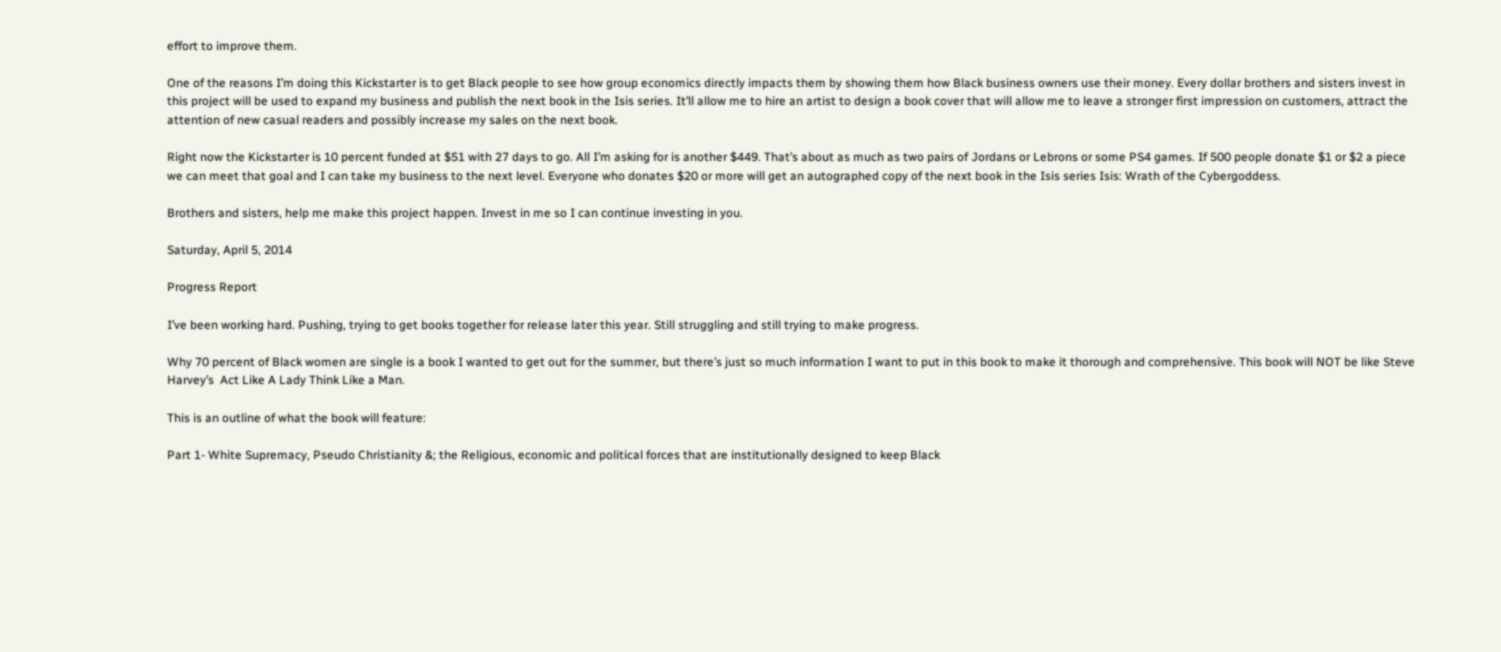effort to improve them.

One of the reasons I’m doing this Kickstarter is to get Black people to see how group economics directly impacts them by showing them how Black business owners use their money. Every dollar brothers and sisters invest in this project will be used to expand my business and publish the next book in the Isis series. It’ll allow me to hire an artist to design a book cover that will allow me to leave a stronger first impression on customers, attract the attention of new casual readers and possibly increase my sales on the next book.

Right now the Kickstarter is 10 percent funded at $51 with 27 days to go. All I’m asking for is another $449. That’s about as much as two pairs of Jordans or Lebrons or some PS4 games. If 500 people donate $1 or $2 a piece we can meet that goal and I can take my business to the next level. Everyone who donates $20 or more will get an autographed copy of the next book in the Isis series Isis: Wrath of the Cybergoddess.

Brothers and sisters, help me make this project happen. Invest in me so I can continue investing in you.

Saturday, April 5, 2014

Progress Report

I’ve been working hard. Pushing, trying to get books together for release later this year. Still struggling and still trying to make progress.

Why 70 percent of Black women are single is a book I wanted to get out for the summer, but there’s just so much information I want to put in this book to make it thorough and comprehensive. This book will NOT be like Steve Harvey’s  Act Like A Lady Think Like a Man.

This is an outline of what the book will feature:

Part 1- White Supremacy, Pseudo Christianity &; the Religious, economic and political forces that are institutionally designed to keep Black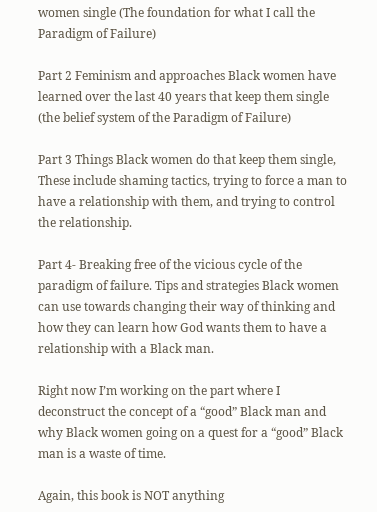women single (The foundation for what I call the Paradigm of Failure)

Part 2 Feminism and approaches Black women have learned over the last 40 years that keep them single (the belief system of the Paradigm of Failure)

Part 3 Things Black women do that keep them single,
These include shaming tactics, trying to force a man to have a relationship with them, and trying to control the relationship.

Part 4- Breaking free of the vicious cycle of the paradigm of failure. Tips and strategies Black women can use towards changing their way of thinking and how they can learn how God wants them to have a relationship with a Black man.

Right now I’m working on the part where I deconstruct the concept of a “good” Black man and why Black women going on a quest for a “good” Black man is a waste of time.

Again, this book is NOT anything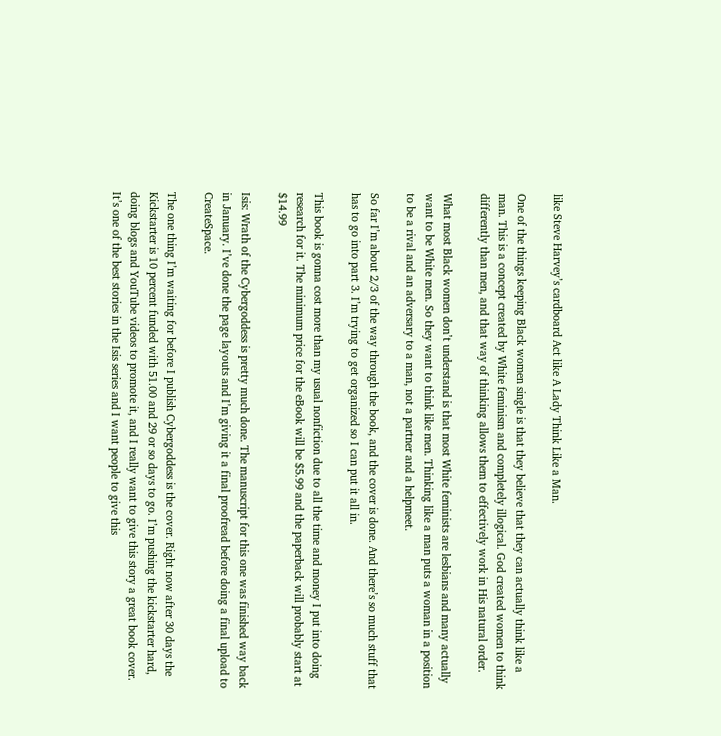like Steve Harvey’s cardboard Act like A Lady Think Like a Man.

One of the things keeping Black women single is that they believe that they can actually think like a man. This is a concept created by White feminism and completely illogical. God created women to think differently than men, and that way of thinking allows them to effectively work in His natural order.

What most Black women don’t understand is that most White feminists are lesbians and many actually want to be White men. So they want to think like men. Thinking like a man puts a woman in a position to be a rival and an adversary to a man, not a partner and a helpmeet.

So far I’m about 2/3 of the way through the book, and the cover is done. And there’s so much stuff that has to go into part 3. I’m trying to get organized so I can put it all in.

This book is gonna cost more than my usual nonfiction due to all the time and money I put into doing research for it. The minimum price for the eBook will be $5.99 and the paperback will probably start at $14.99

Isis: Wrath of the Cybergoddess is pretty much done. The manuscript for this one was finished way back in January. I’ve done the page layouts and I’m giving it a final proofread before doing a final upload to CreateSpace.

The one thing I’m waiting for before I publish Cybergoddess is the cover. Right now after 30 days the Kickstarter is 10 percent funded with 51.00 and 29 or so days to go. I’m pushing the kickstarter hard, doing blogs and YouTube videos to promote it, and I really want to give this story a great book cover. It’s one of the best stories in the Isis series and I want people to give this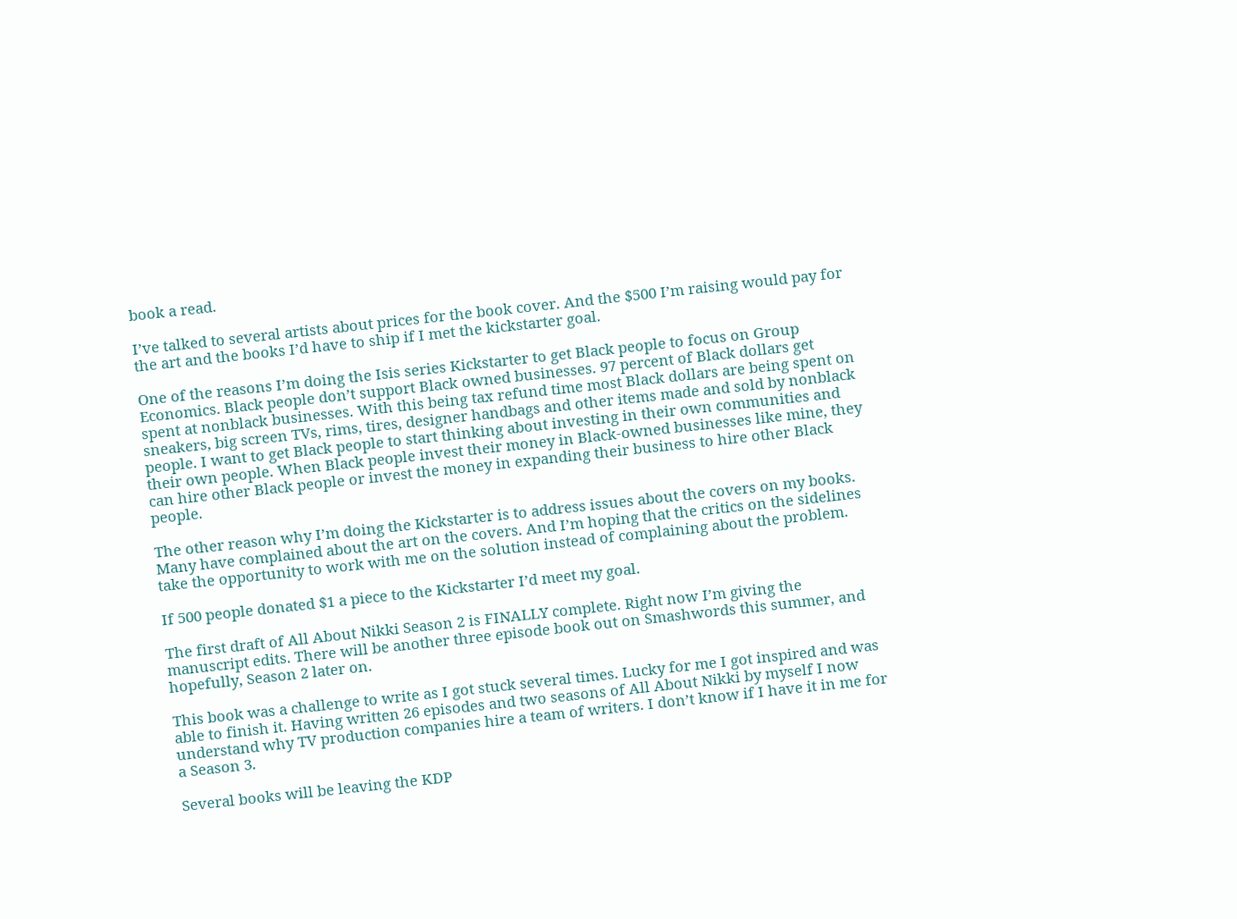book a read.

I’ve talked to several artists about prices for the book cover. And the $500 I’m raising would pay for the art and the books I’d have to ship if I met the kickstarter goal.

One of the reasons I’m doing the Isis series Kickstarter to get Black people to focus on Group Economics. Black people don’t support Black owned businesses. 97 percent of Black dollars get spent at nonblack businesses. With this being tax refund time most Black dollars are being spent on sneakers, big screen TVs, rims, tires, designer handbags and other items made and sold by nonblack people. I want to get Black people to start thinking about investing in their own communities and their own people. When Black people invest their money in Black-owned businesses like mine, they can hire other Black people or invest the money in expanding their business to hire other Black people.

The other reason why I’m doing the Kickstarter is to address issues about the covers on my books. Many have complained about the art on the covers. And I’m hoping that the critics on the sidelines take the opportunity to work with me on the solution instead of complaining about the problem.

If 500 people donated $1 a piece to the Kickstarter I’d meet my goal.

The first draft of All About Nikki Season 2 is FINALLY complete. Right now I’m giving the manuscript edits. There will be another three episode book out on Smashwords this summer, and hopefully, Season 2 later on.

This book was a challenge to write as I got stuck several times. Lucky for me I got inspired and was able to finish it. Having written 26 episodes and two seasons of All About Nikki by myself I now understand why TV production companies hire a team of writers. I don’t know if I have it in me for a Season 3.

Several books will be leaving the KDP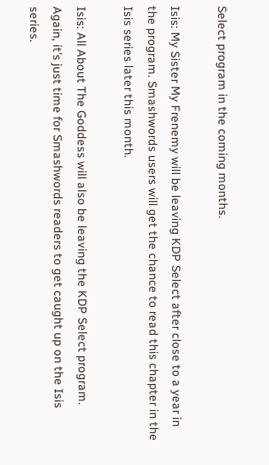Select program in the coming months.

Isis: My Sister My Frenemy will be leaving KDP Select after close to a year in the program. Smashwords users will get the chance to read this chapter in the Isis series later this month.

Isis: All About The Goddess will also be leaving the KDP Select program. Again, it’s just time for Smashwords readers to get caught up on the Isis series.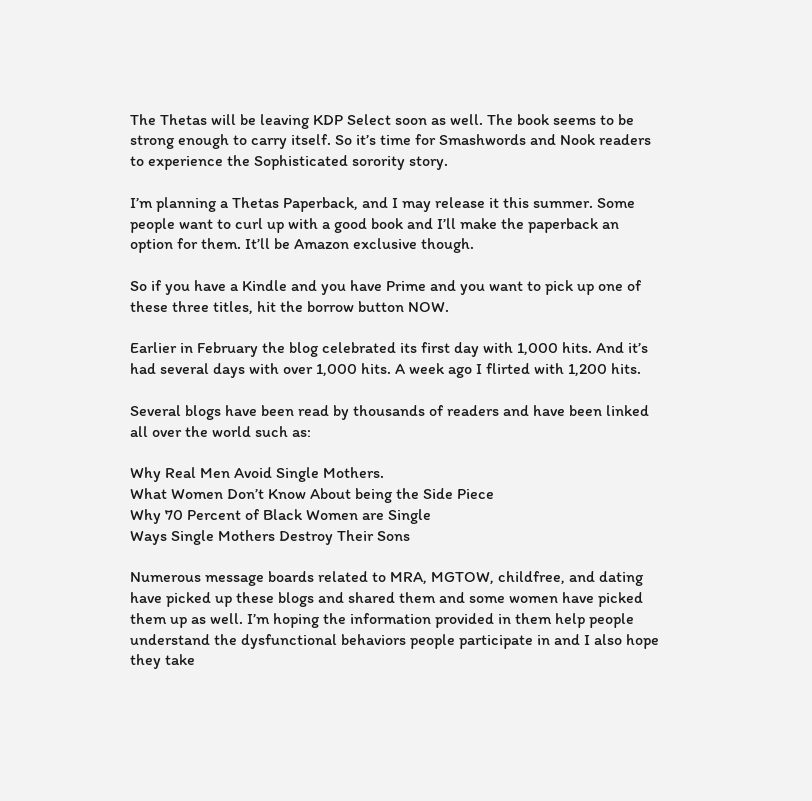The Thetas will be leaving KDP Select soon as well. The book seems to be strong enough to carry itself. So it’s time for Smashwords and Nook readers to experience the Sophisticated sorority story.

I’m planning a Thetas Paperback, and I may release it this summer. Some people want to curl up with a good book and I’ll make the paperback an option for them. It’ll be Amazon exclusive though.

So if you have a Kindle and you have Prime and you want to pick up one of these three titles, hit the borrow button NOW.

Earlier in February the blog celebrated its first day with 1,000 hits. And it’s had several days with over 1,000 hits. A week ago I flirted with 1,200 hits.

Several blogs have been read by thousands of readers and have been linked all over the world such as:

Why Real Men Avoid Single Mothers.
What Women Don’t Know About being the Side Piece
Why 70 Percent of Black Women are Single
Ways Single Mothers Destroy Their Sons

Numerous message boards related to MRA, MGTOW, childfree, and dating have picked up these blogs and shared them and some women have picked them up as well. I’m hoping the information provided in them help people understand the dysfunctional behaviors people participate in and I also hope they take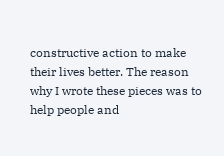constructive action to make their lives better. The reason why I wrote these pieces was to help people and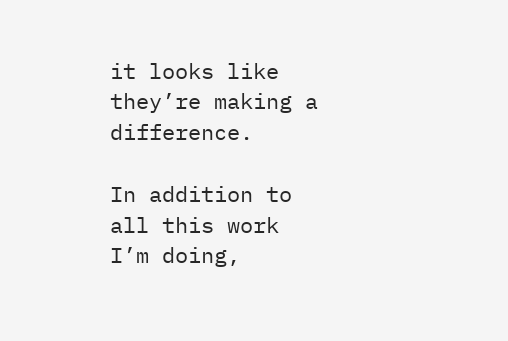it looks like they’re making a difference.

In addition to all this work I’m doing,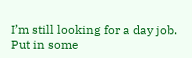I’m still looking for a day job. Put in some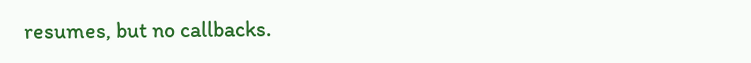resumes, but no callbacks.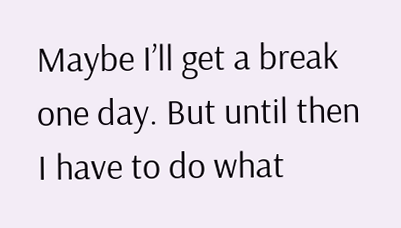Maybe I’ll get a break one day. But until then I have to do what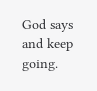God says and keep going.